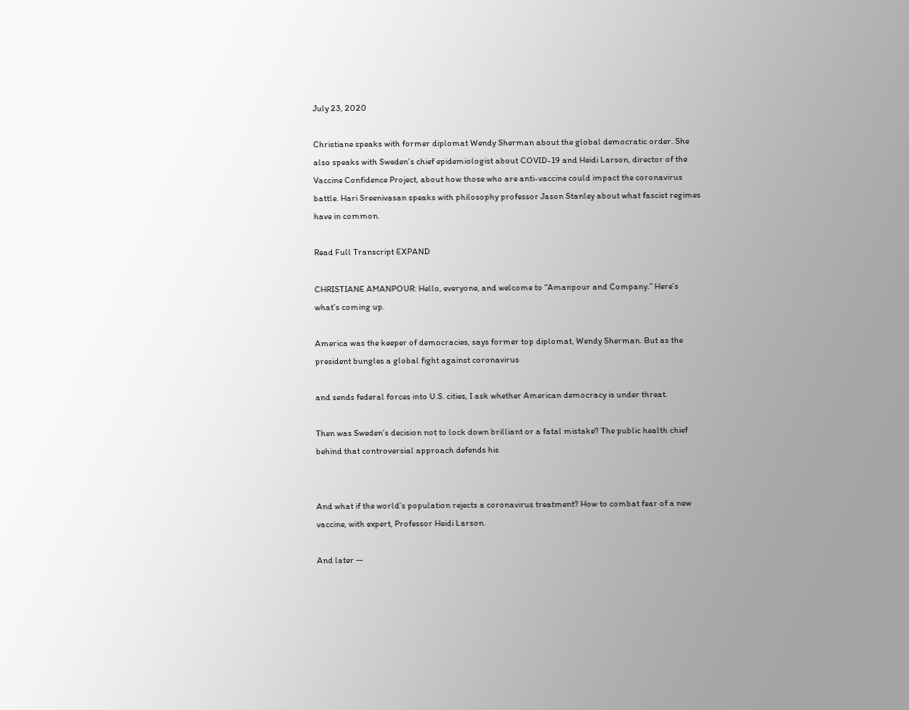July 23, 2020

Christiane speaks with former diplomat Wendy Sherman about the global democratic order. She also speaks with Sweden’s chief epidemiologist about COVID-19 and Heidi Larson, director of the Vaccine Confidence Project, about how those who are anti-vaccine could impact the coronavirus battle. Hari Sreenivasan speaks with philosophy professor Jason Stanley about what fascist regimes have in common.

Read Full Transcript EXPAND

CHRISTIANE AMANPOUR: Hello, everyone, and welcome to “Amanpour and Company.” Here’s what’s coming up.

America was the keeper of democracies, says former top diplomat, Wendy Sherman. But as the president bungles a global fight against coronavirus

and sends federal forces into U.S. cities, I ask whether American democracy is under threat.

Then was Sweden’s decision not to lock down brilliant or a fatal mistake? The public health chief behind that controversial approach defends his


And what if the world’s population rejects a coronavirus treatment? How to combat fear of a new vaccine, with expert, Professor Heidi Larson.

And later —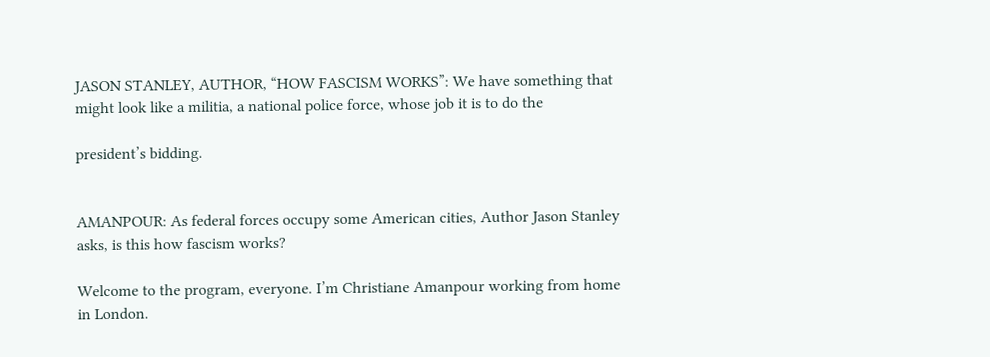JASON STANLEY, AUTHOR, “HOW FASCISM WORKS”: We have something that might look like a militia, a national police force, whose job it is to do the

president’s bidding.


AMANPOUR: As federal forces occupy some American cities, Author Jason Stanley asks, is this how fascism works?

Welcome to the program, everyone. I’m Christiane Amanpour working from home in London.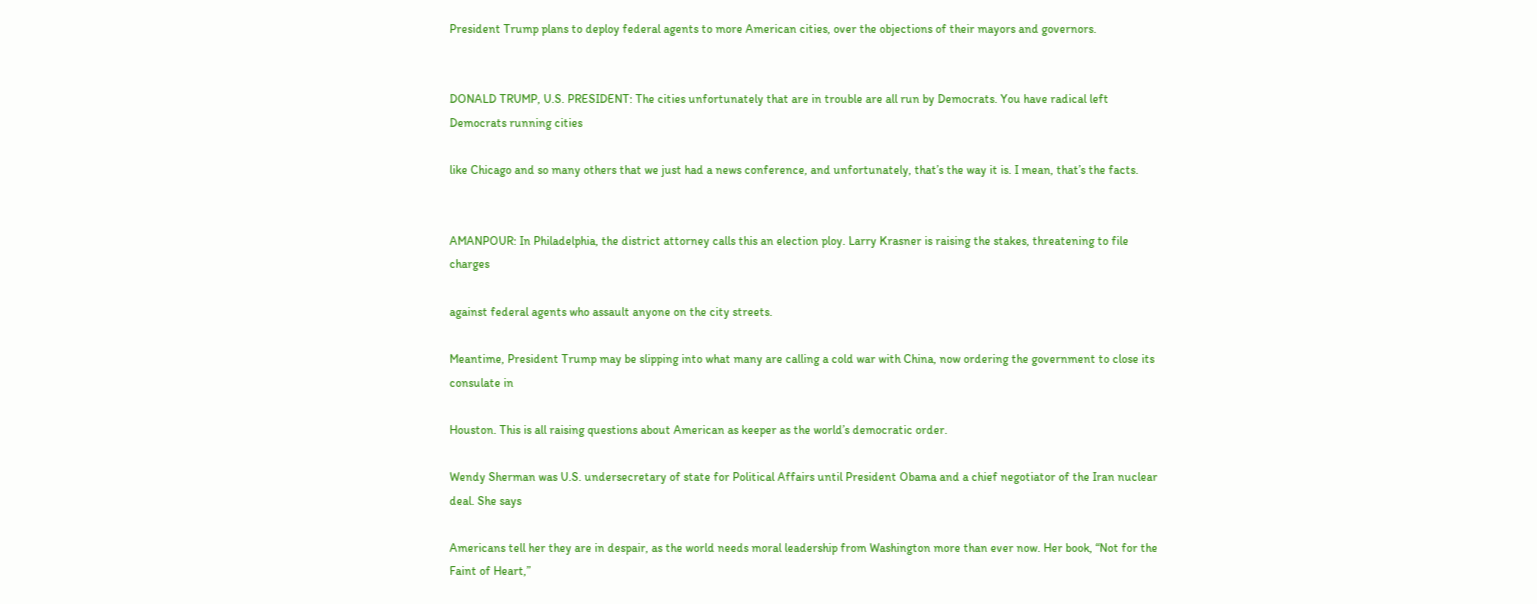President Trump plans to deploy federal agents to more American cities, over the objections of their mayors and governors.


DONALD TRUMP, U.S. PRESIDENT: The cities unfortunately that are in trouble are all run by Democrats. You have radical left Democrats running cities

like Chicago and so many others that we just had a news conference, and unfortunately, that’s the way it is. I mean, that’s the facts.


AMANPOUR: In Philadelphia, the district attorney calls this an election ploy. Larry Krasner is raising the stakes, threatening to file charges

against federal agents who assault anyone on the city streets.

Meantime, President Trump may be slipping into what many are calling a cold war with China, now ordering the government to close its consulate in

Houston. This is all raising questions about American as keeper as the world’s democratic order.

Wendy Sherman was U.S. undersecretary of state for Political Affairs until President Obama and a chief negotiator of the Iran nuclear deal. She says

Americans tell her they are in despair, as the world needs moral leadership from Washington more than ever now. Her book, “Not for the Faint of Heart,”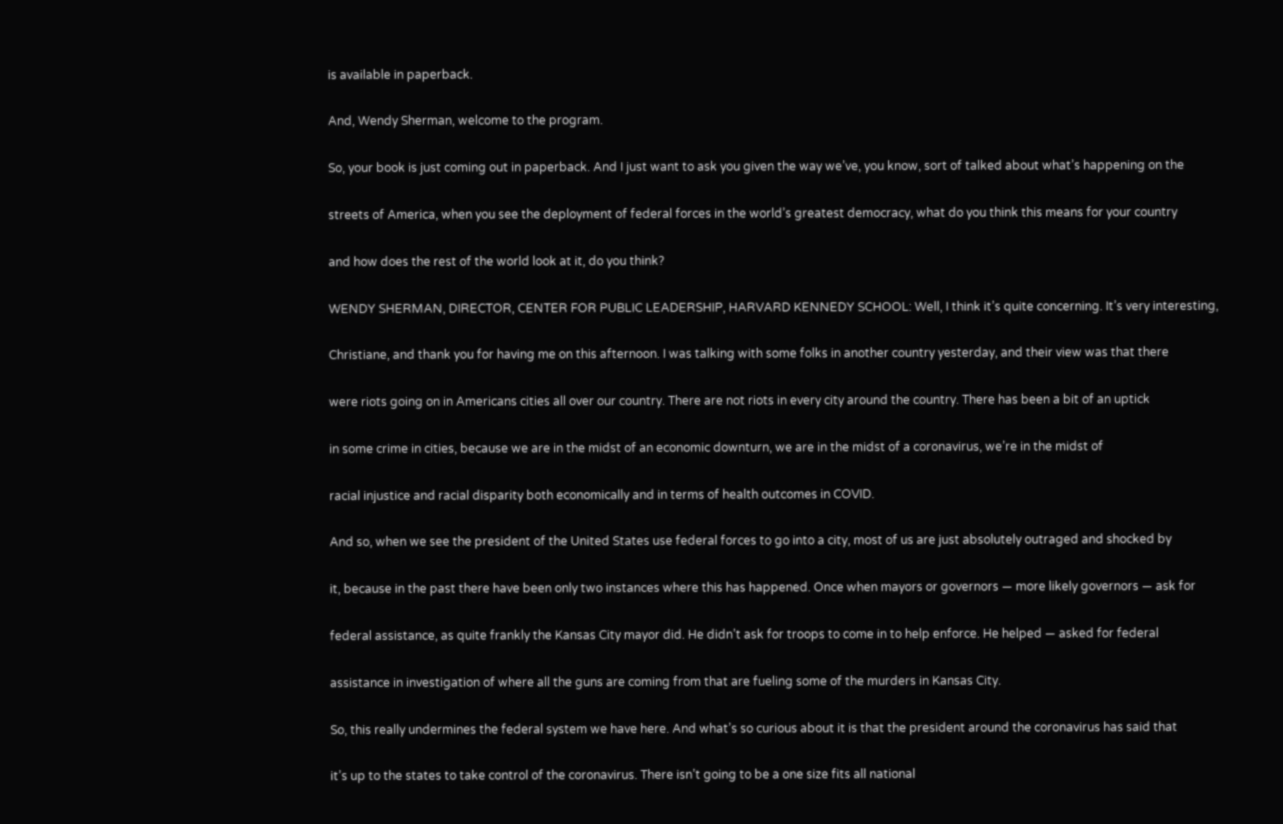is available in paperback.

And, Wendy Sherman, welcome to the program.

So, your book is just coming out in paperback. And I just want to ask you given the way we’ve, you know, sort of talked about what’s happening on the

streets of America, when you see the deployment of federal forces in the world’s greatest democracy, what do you think this means for your country

and how does the rest of the world look at it, do you think?

WENDY SHERMAN, DIRECTOR, CENTER FOR PUBLIC LEADERSHIP, HARVARD KENNEDY SCHOOL: Well, I think it’s quite concerning. It’s very interesting,

Christiane, and thank you for having me on this afternoon. I was talking with some folks in another country yesterday, and their view was that there

were riots going on in Americans cities all over our country. There are not riots in every city around the country. There has been a bit of an uptick

in some crime in cities, because we are in the midst of an economic downturn, we are in the midst of a coronavirus, we’re in the midst of

racial injustice and racial disparity both economically and in terms of health outcomes in COVID.

And so, when we see the president of the United States use federal forces to go into a city, most of us are just absolutely outraged and shocked by

it, because in the past there have been only two instances where this has happened. Once when mayors or governors — more likely governors — ask for

federal assistance, as quite frankly the Kansas City mayor did. He didn’t ask for troops to come in to help enforce. He helped — asked for federal

assistance in investigation of where all the guns are coming from that are fueling some of the murders in Kansas City.

So, this really undermines the federal system we have here. And what’s so curious about it is that the president around the coronavirus has said that

it’s up to the states to take control of the coronavirus. There isn’t going to be a one size fits all national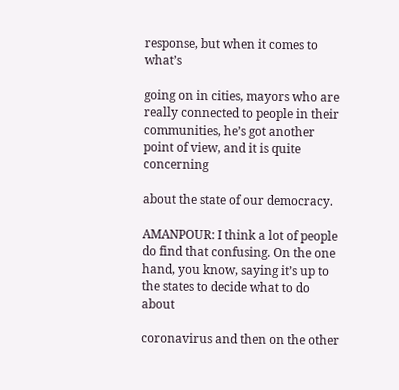response, but when it comes to what’s

going on in cities, mayors who are really connected to people in their communities, he’s got another point of view, and it is quite concerning

about the state of our democracy.

AMANPOUR: I think a lot of people do find that confusing. On the one hand, you know, saying it’s up to the states to decide what to do about

coronavirus and then on the other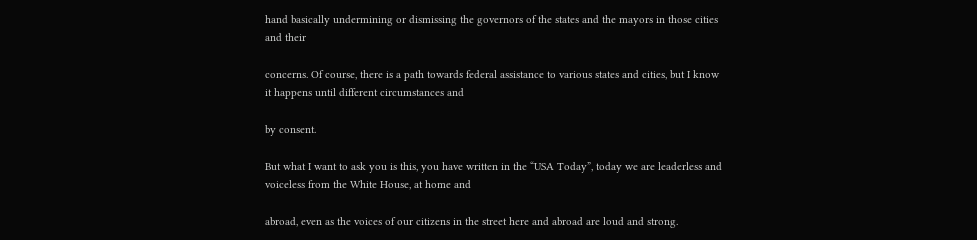hand basically undermining or dismissing the governors of the states and the mayors in those cities and their

concerns. Of course, there is a path towards federal assistance to various states and cities, but I know it happens until different circumstances and

by consent.

But what I want to ask you is this, you have written in the “USA Today”, today we are leaderless and voiceless from the White House, at home and

abroad, even as the voices of our citizens in the street here and abroad are loud and strong.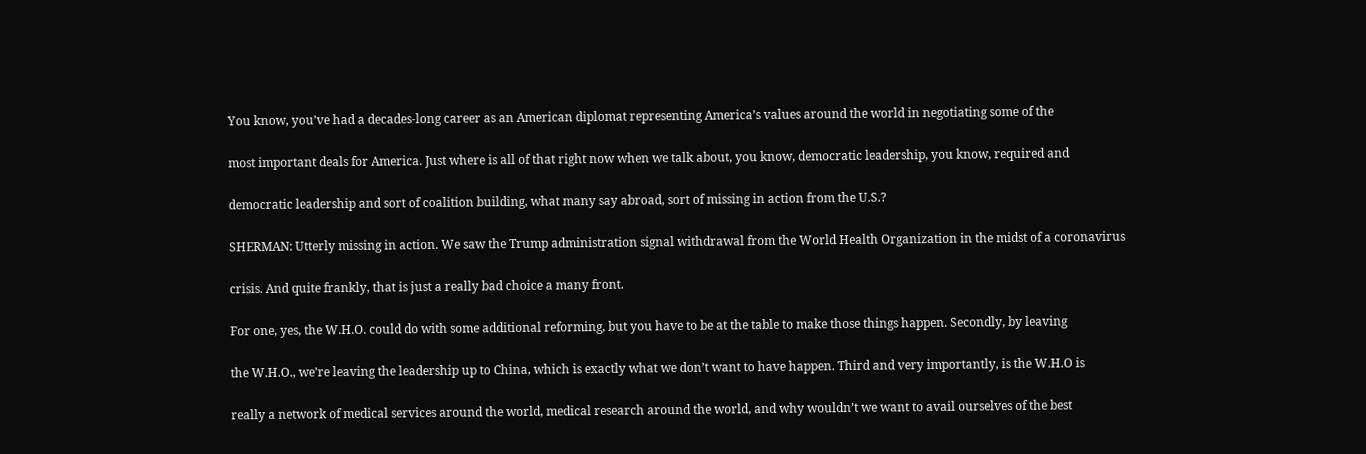You know, you’ve had a decades-long career as an American diplomat representing America’s values around the world in negotiating some of the

most important deals for America. Just where is all of that right now when we talk about, you know, democratic leadership, you know, required and

democratic leadership and sort of coalition building, what many say abroad, sort of missing in action from the U.S.?

SHERMAN: Utterly missing in action. We saw the Trump administration signal withdrawal from the World Health Organization in the midst of a coronavirus

crisis. And quite frankly, that is just a really bad choice a many front.

For one, yes, the W.H.O. could do with some additional reforming, but you have to be at the table to make those things happen. Secondly, by leaving

the W.H.O., we’re leaving the leadership up to China, which is exactly what we don’t want to have happen. Third and very importantly, is the W.H.O is

really a network of medical services around the world, medical research around the world, and why wouldn’t we want to avail ourselves of the best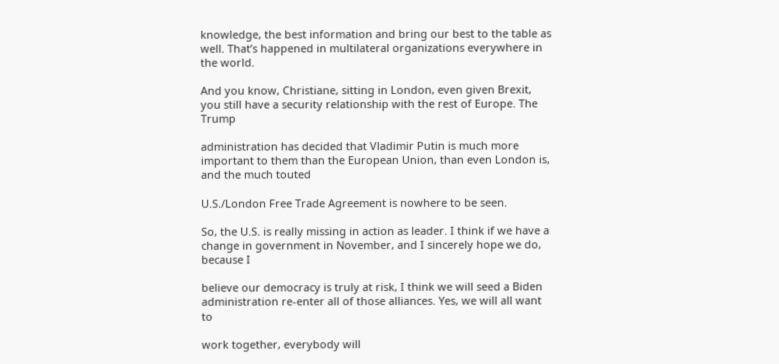knowledge, the best information and bring our best to the table as well. That’s happened in multilateral organizations everywhere in the world.

And you know, Christiane, sitting in London, even given Brexit, you still have a security relationship with the rest of Europe. The Trump

administration has decided that Vladimir Putin is much more important to them than the European Union, than even London is, and the much touted

U.S./London Free Trade Agreement is nowhere to be seen.

So, the U.S. is really missing in action as leader. I think if we have a change in government in November, and I sincerely hope we do, because I

believe our democracy is truly at risk, I think we will seed a Biden administration re-enter all of those alliances. Yes, we will all want to

work together, everybody will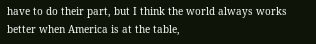have to do their part, but I think the world always works better when America is at the table,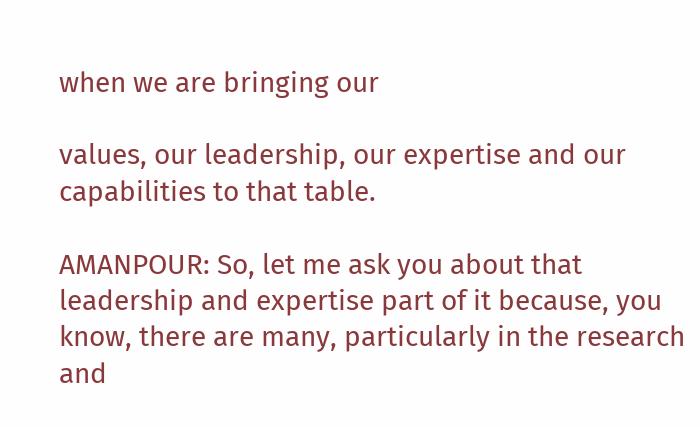when we are bringing our

values, our leadership, our expertise and our capabilities to that table.

AMANPOUR: So, let me ask you about that leadership and expertise part of it because, you know, there are many, particularly in the research and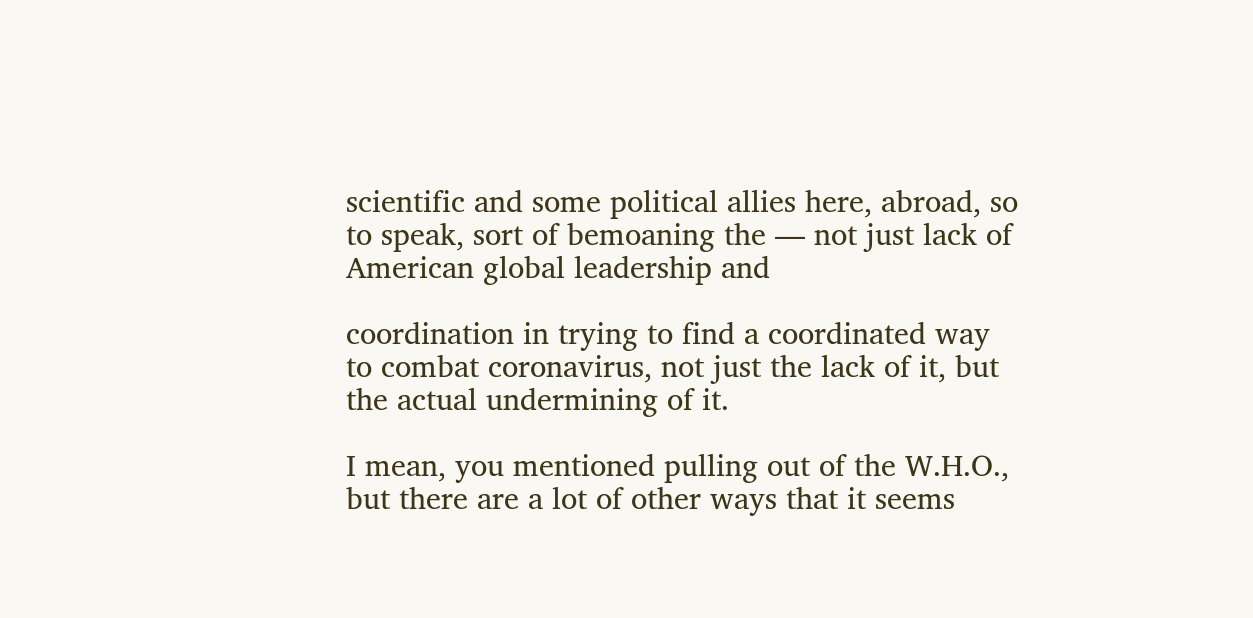scientific and some political allies here, abroad, so to speak, sort of bemoaning the — not just lack of American global leadership and

coordination in trying to find a coordinated way to combat coronavirus, not just the lack of it, but the actual undermining of it.

I mean, you mentioned pulling out of the W.H.O., but there are a lot of other ways that it seems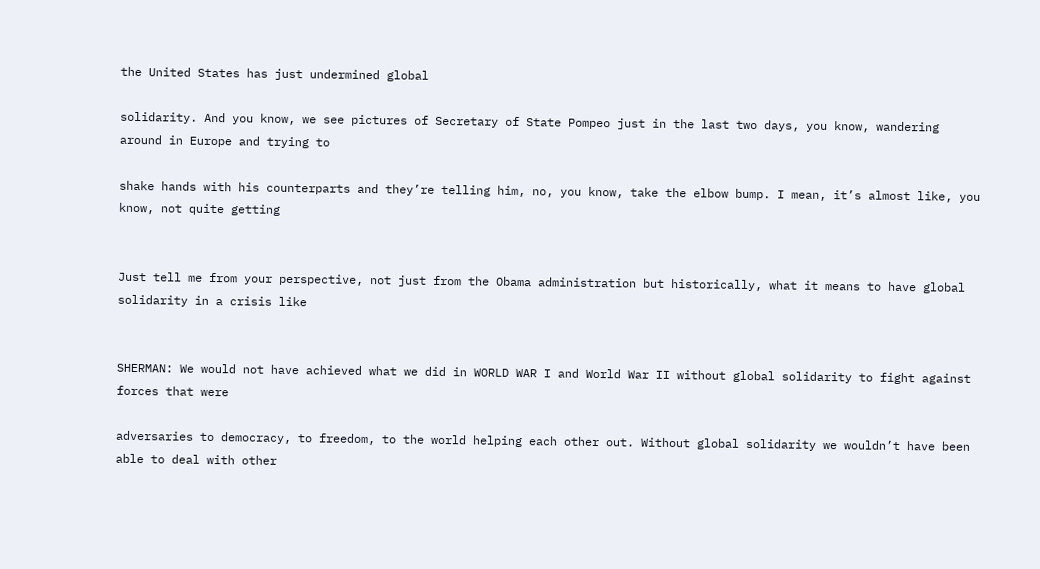the United States has just undermined global

solidarity. And you know, we see pictures of Secretary of State Pompeo just in the last two days, you know, wandering around in Europe and trying to

shake hands with his counterparts and they’re telling him, no, you know, take the elbow bump. I mean, it’s almost like, you know, not quite getting


Just tell me from your perspective, not just from the Obama administration but historically, what it means to have global solidarity in a crisis like


SHERMAN: We would not have achieved what we did in WORLD WAR I and World War II without global solidarity to fight against forces that were

adversaries to democracy, to freedom, to the world helping each other out. Without global solidarity we wouldn’t have been able to deal with other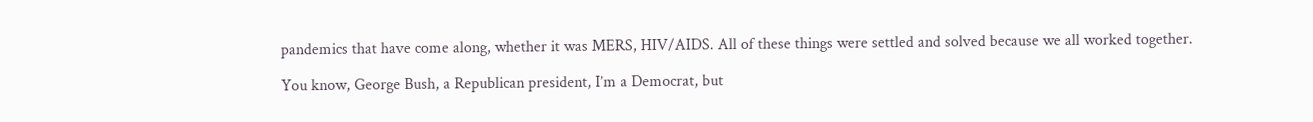pandemics that have come along, whether it was MERS, HIV/AIDS. All of these things were settled and solved because we all worked together.

You know, George Bush, a Republican president, I’m a Democrat, but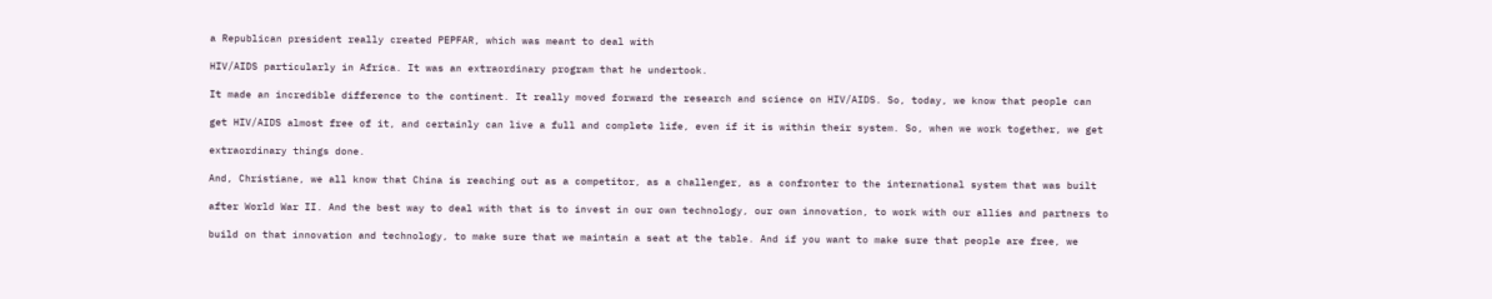a Republican president really created PEPFAR, which was meant to deal with

HIV/AIDS particularly in Africa. It was an extraordinary program that he undertook.

It made an incredible difference to the continent. It really moved forward the research and science on HIV/AIDS. So, today, we know that people can

get HIV/AIDS almost free of it, and certainly can live a full and complete life, even if it is within their system. So, when we work together, we get

extraordinary things done.

And, Christiane, we all know that China is reaching out as a competitor, as a challenger, as a confronter to the international system that was built

after World War II. And the best way to deal with that is to invest in our own technology, our own innovation, to work with our allies and partners to

build on that innovation and technology, to make sure that we maintain a seat at the table. And if you want to make sure that people are free, we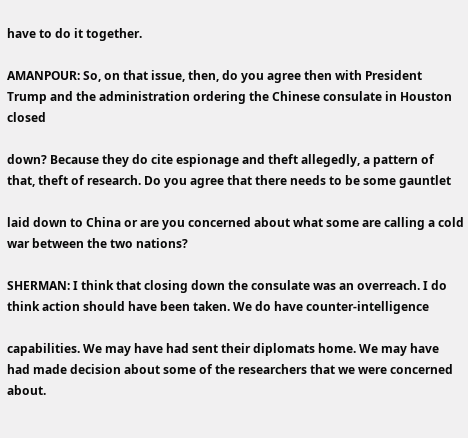have to do it together.

AMANPOUR: So, on that issue, then, do you agree then with President Trump and the administration ordering the Chinese consulate in Houston closed

down? Because they do cite espionage and theft allegedly, a pattern of that, theft of research. Do you agree that there needs to be some gauntlet

laid down to China or are you concerned about what some are calling a cold war between the two nations?

SHERMAN: I think that closing down the consulate was an overreach. I do think action should have been taken. We do have counter-intelligence

capabilities. We may have had sent their diplomats home. We may have had made decision about some of the researchers that we were concerned about.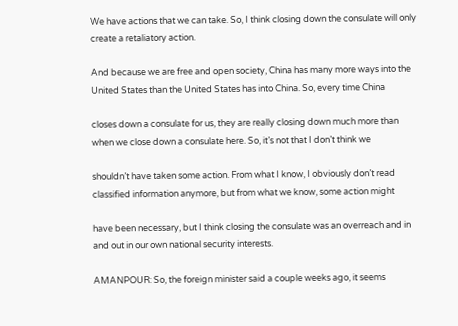We have actions that we can take. So, I think closing down the consulate will only create a retaliatory action.

And because we are free and open society, China has many more ways into the United States than the United States has into China. So, every time China

closes down a consulate for us, they are really closing down much more than when we close down a consulate here. So, it’s not that I don’t think we

shouldn’t have taken some action. From what I know, I obviously don’t read classified information anymore, but from what we know, some action might

have been necessary, but I think closing the consulate was an overreach and in and out in our own national security interests.

AMANPOUR: So, the foreign minister said a couple weeks ago, it seems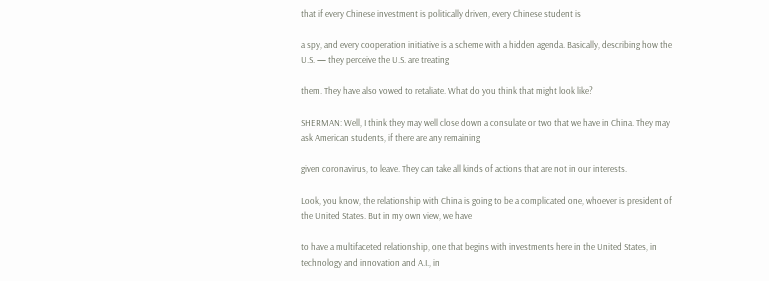that if every Chinese investment is politically driven, every Chinese student is

a spy, and every cooperation initiative is a scheme with a hidden agenda. Basically, describing how the U.S. — they perceive the U.S. are treating

them. They have also vowed to retaliate. What do you think that might look like?

SHERMAN: Well, I think they may well close down a consulate or two that we have in China. They may ask American students, if there are any remaining

given coronavirus, to leave. They can take all kinds of actions that are not in our interests.

Look, you know, the relationship with China is going to be a complicated one, whoever is president of the United States. But in my own view, we have

to have a multifaceted relationship, one that begins with investments here in the United States, in technology and innovation and A.I., in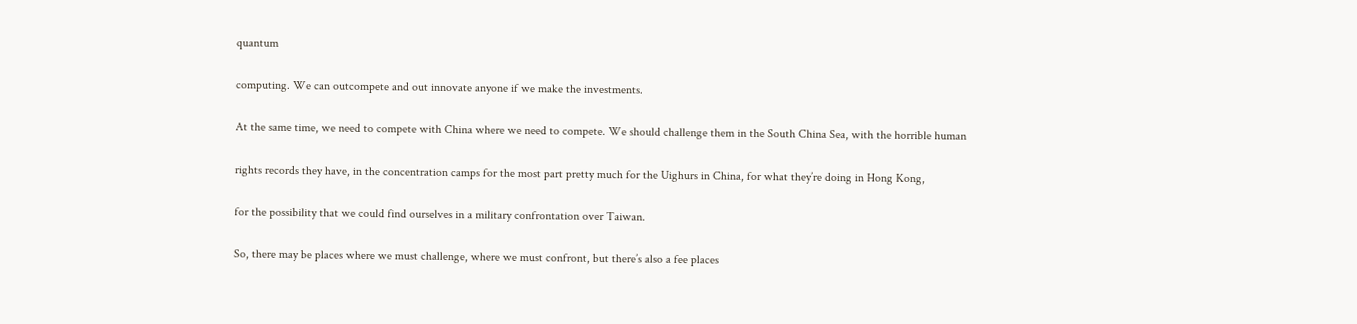quantum

computing. We can outcompete and out innovate anyone if we make the investments.

At the same time, we need to compete with China where we need to compete. We should challenge them in the South China Sea, with the horrible human

rights records they have, in the concentration camps for the most part pretty much for the Uighurs in China, for what they’re doing in Hong Kong,

for the possibility that we could find ourselves in a military confrontation over Taiwan.

So, there may be places where we must challenge, where we must confront, but there’s also a fee places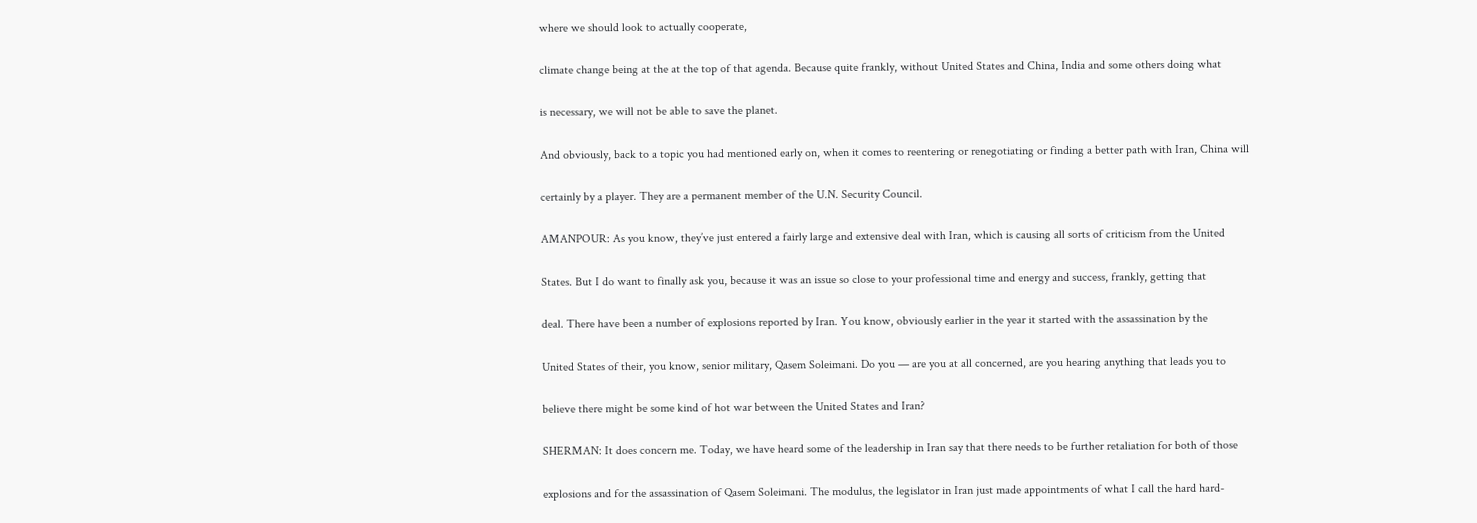where we should look to actually cooperate,

climate change being at the at the top of that agenda. Because quite frankly, without United States and China, India and some others doing what

is necessary, we will not be able to save the planet.

And obviously, back to a topic you had mentioned early on, when it comes to reentering or renegotiating or finding a better path with Iran, China will

certainly by a player. They are a permanent member of the U.N. Security Council.

AMANPOUR: As you know, they’ve just entered a fairly large and extensive deal with Iran, which is causing all sorts of criticism from the United

States. But I do want to finally ask you, because it was an issue so close to your professional time and energy and success, frankly, getting that

deal. There have been a number of explosions reported by Iran. You know, obviously earlier in the year it started with the assassination by the

United States of their, you know, senior military, Qasem Soleimani. Do you — are you at all concerned, are you hearing anything that leads you to

believe there might be some kind of hot war between the United States and Iran?

SHERMAN: It does concern me. Today, we have heard some of the leadership in Iran say that there needs to be further retaliation for both of those

explosions and for the assassination of Qasem Soleimani. The modulus, the legislator in Iran just made appointments of what I call the hard hard-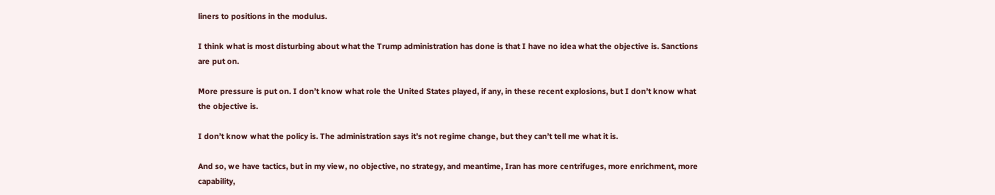liners to positions in the modulus.

I think what is most disturbing about what the Trump administration has done is that I have no idea what the objective is. Sanctions are put on.

More pressure is put on. I don’t know what role the United States played, if any, in these recent explosions, but I don’t know what the objective is.

I don’t know what the policy is. The administration says it’s not regime change, but they can’t tell me what it is.

And so, we have tactics, but in my view, no objective, no strategy, and meantime, Iran has more centrifuges, more enrichment, more capability,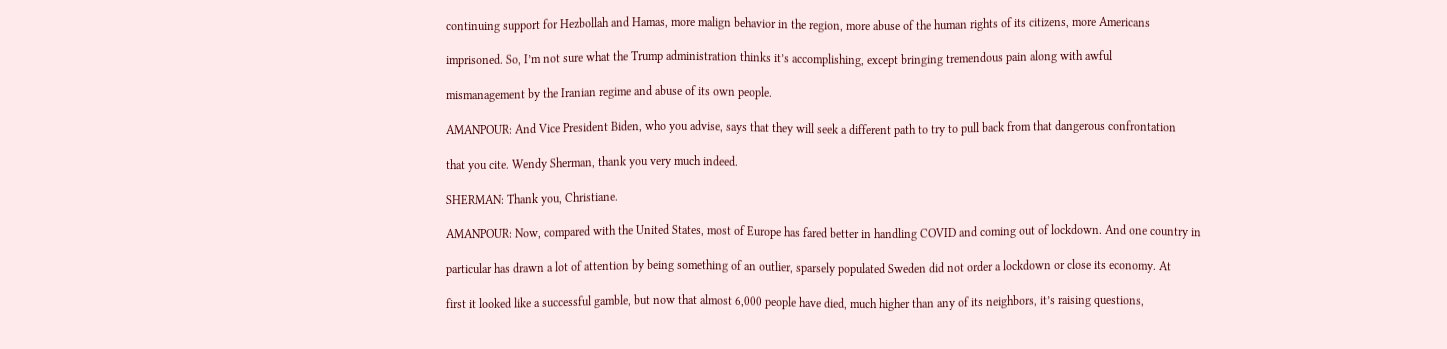continuing support for Hezbollah and Hamas, more malign behavior in the region, more abuse of the human rights of its citizens, more Americans

imprisoned. So, I’m not sure what the Trump administration thinks it’s accomplishing, except bringing tremendous pain along with awful

mismanagement by the Iranian regime and abuse of its own people.

AMANPOUR: And Vice President Biden, who you advise, says that they will seek a different path to try to pull back from that dangerous confrontation

that you cite. Wendy Sherman, thank you very much indeed.

SHERMAN: Thank you, Christiane.

AMANPOUR: Now, compared with the United States, most of Europe has fared better in handling COVID and coming out of lockdown. And one country in

particular has drawn a lot of attention by being something of an outlier, sparsely populated Sweden did not order a lockdown or close its economy. At

first it looked like a successful gamble, but now that almost 6,000 people have died, much higher than any of its neighbors, it’s raising questions,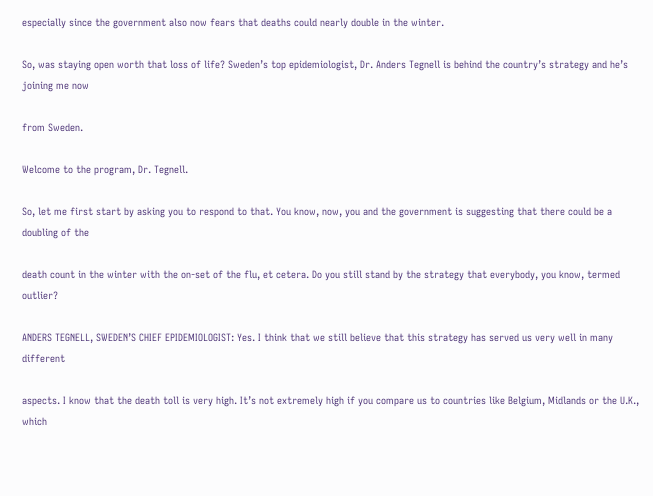especially since the government also now fears that deaths could nearly double in the winter.

So, was staying open worth that loss of life? Sweden’s top epidemiologist, Dr. Anders Tegnell is behind the country’s strategy and he’s joining me now

from Sweden.

Welcome to the program, Dr. Tegnell.

So, let me first start by asking you to respond to that. You know, now, you and the government is suggesting that there could be a doubling of the

death count in the winter with the on-set of the flu, et cetera. Do you still stand by the strategy that everybody, you know, termed outlier?

ANDERS TEGNELL, SWEDEN’S CHIEF EPIDEMIOLOGIST: Yes. I think that we still believe that this strategy has served us very well in many different

aspects. I know that the death toll is very high. It’s not extremely high if you compare us to countries like Belgium, Midlands or the U.K., which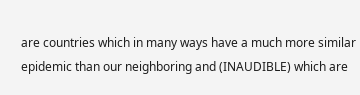are countries which in many ways have a much more similar epidemic than our neighboring and (INAUDIBLE) which are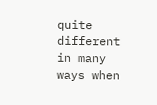quite different in many ways when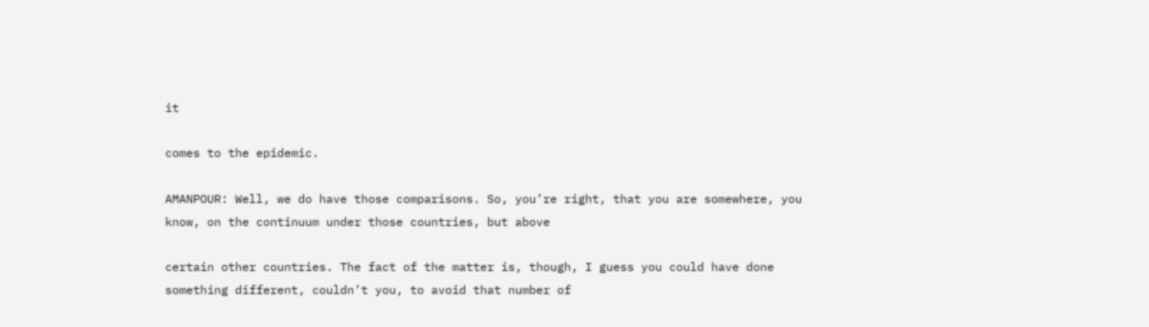it

comes to the epidemic.

AMANPOUR: Well, we do have those comparisons. So, you’re right, that you are somewhere, you know, on the continuum under those countries, but above

certain other countries. The fact of the matter is, though, I guess you could have done something different, couldn’t you, to avoid that number of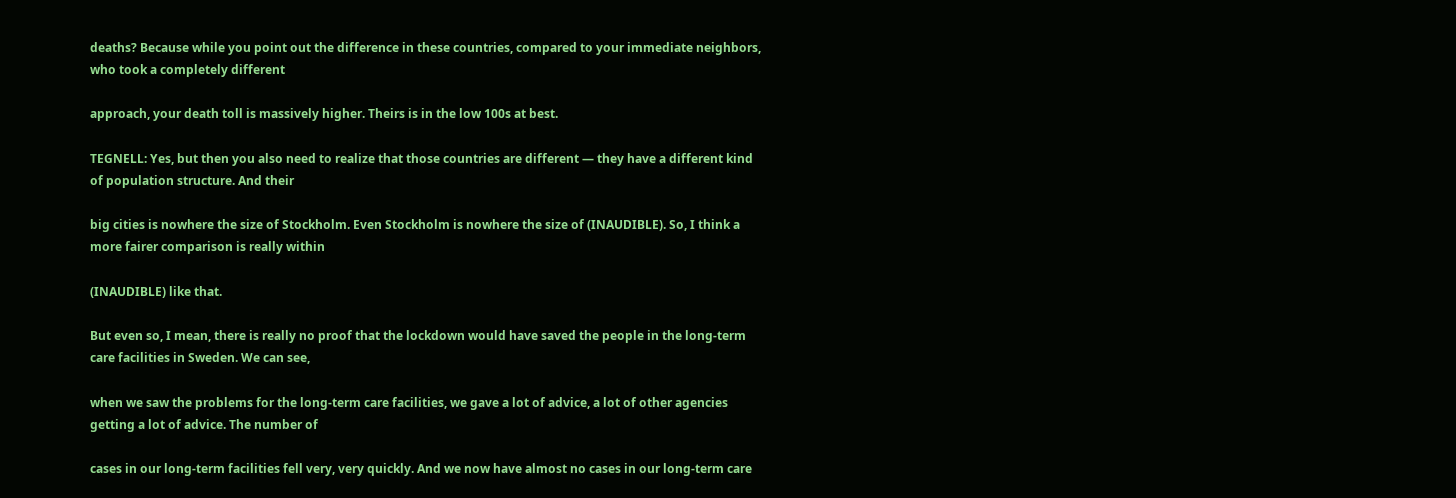deaths? Because while you point out the difference in these countries, compared to your immediate neighbors, who took a completely different

approach, your death toll is massively higher. Theirs is in the low 100s at best.

TEGNELL: Yes, but then you also need to realize that those countries are different — they have a different kind of population structure. And their

big cities is nowhere the size of Stockholm. Even Stockholm is nowhere the size of (INAUDIBLE). So, I think a more fairer comparison is really within

(INAUDIBLE) like that.

But even so, I mean, there is really no proof that the lockdown would have saved the people in the long-term care facilities in Sweden. We can see,

when we saw the problems for the long-term care facilities, we gave a lot of advice, a lot of other agencies getting a lot of advice. The number of

cases in our long-term facilities fell very, very quickly. And we now have almost no cases in our long-term care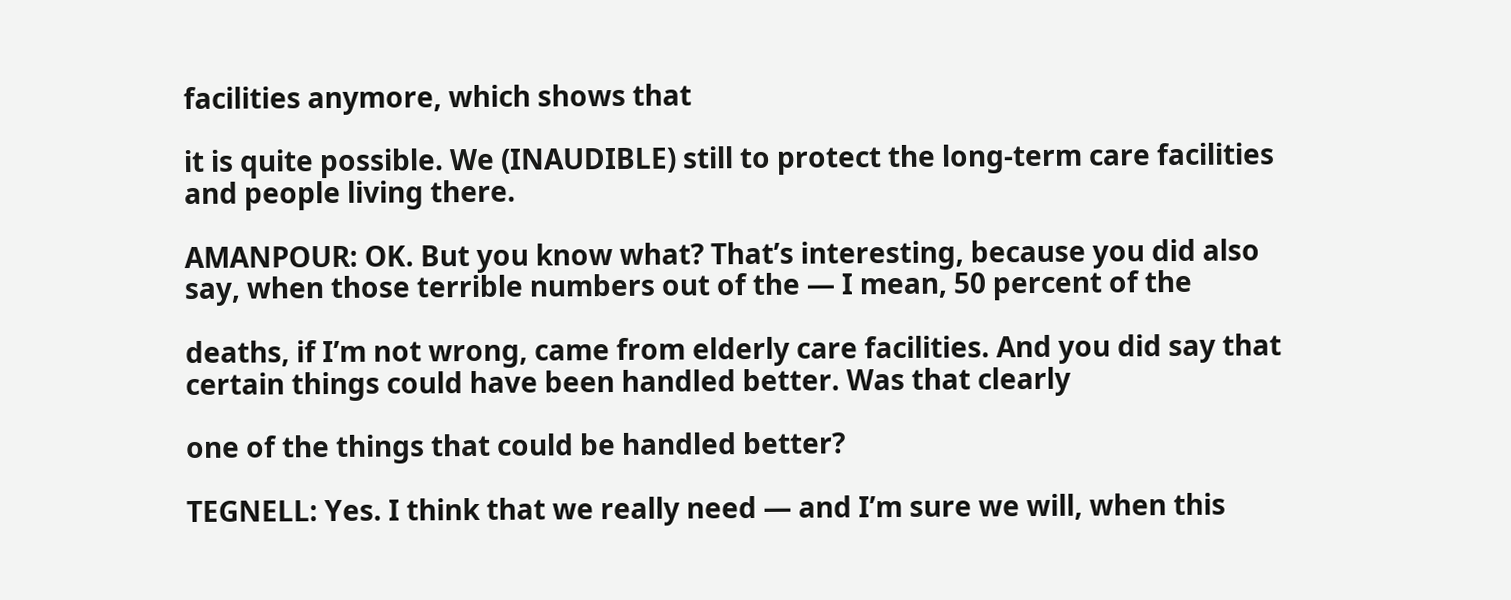facilities anymore, which shows that

it is quite possible. We (INAUDIBLE) still to protect the long-term care facilities and people living there.

AMANPOUR: OK. But you know what? That’s interesting, because you did also say, when those terrible numbers out of the — I mean, 50 percent of the

deaths, if I’m not wrong, came from elderly care facilities. And you did say that certain things could have been handled better. Was that clearly

one of the things that could be handled better?

TEGNELL: Yes. I think that we really need — and I’m sure we will, when this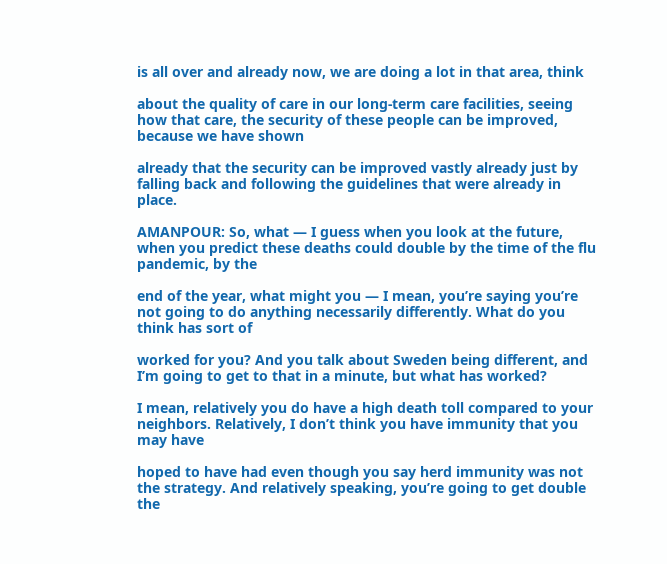is all over and already now, we are doing a lot in that area, think

about the quality of care in our long-term care facilities, seeing how that care, the security of these people can be improved, because we have shown

already that the security can be improved vastly already just by falling back and following the guidelines that were already in place.

AMANPOUR: So, what — I guess when you look at the future, when you predict these deaths could double by the time of the flu pandemic, by the

end of the year, what might you — I mean, you’re saying you’re not going to do anything necessarily differently. What do you think has sort of

worked for you? And you talk about Sweden being different, and I’m going to get to that in a minute, but what has worked?

I mean, relatively you do have a high death toll compared to your neighbors. Relatively, I don’t think you have immunity that you may have

hoped to have had even though you say herd immunity was not the strategy. And relatively speaking, you’re going to get double the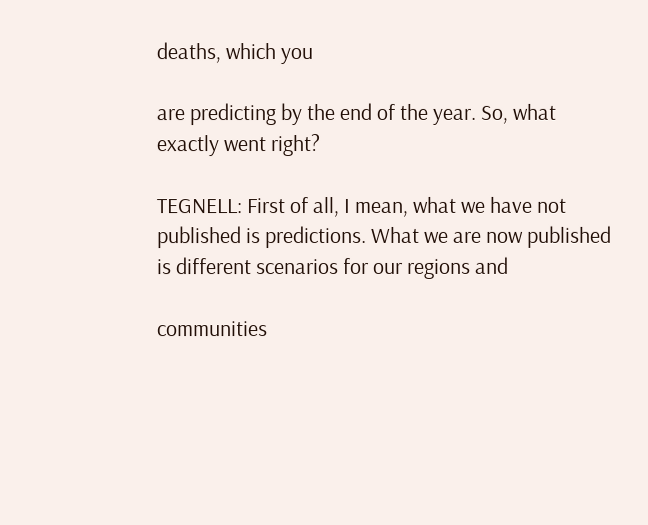deaths, which you

are predicting by the end of the year. So, what exactly went right?

TEGNELL: First of all, I mean, what we have not published is predictions. What we are now published is different scenarios for our regions and

communities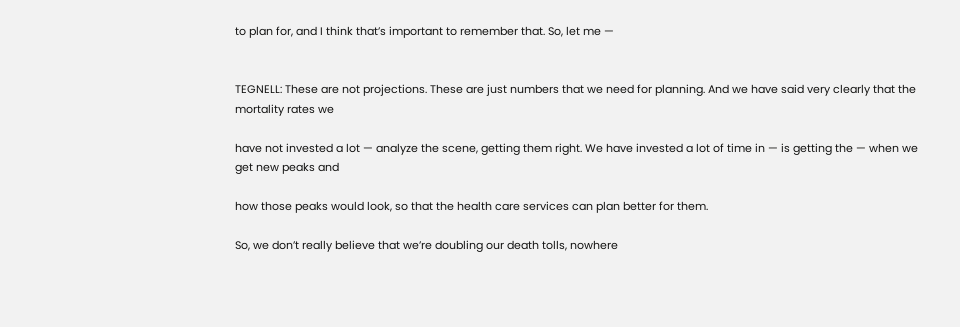to plan for, and I think that’s important to remember that. So, let me —


TEGNELL: These are not projections. These are just numbers that we need for planning. And we have said very clearly that the mortality rates we

have not invested a lot — analyze the scene, getting them right. We have invested a lot of time in — is getting the — when we get new peaks and

how those peaks would look, so that the health care services can plan better for them.

So, we don’t really believe that we’re doubling our death tolls, nowhere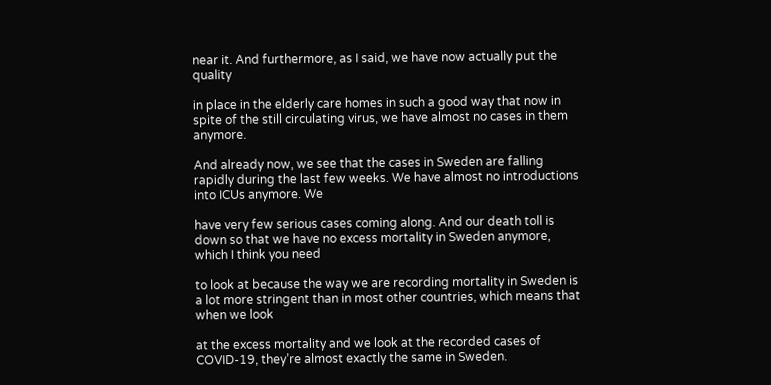near it. And furthermore, as I said, we have now actually put the quality

in place in the elderly care homes in such a good way that now in spite of the still circulating virus, we have almost no cases in them anymore.

And already now, we see that the cases in Sweden are falling rapidly during the last few weeks. We have almost no introductions into ICUs anymore. We

have very few serious cases coming along. And our death toll is down so that we have no excess mortality in Sweden anymore, which I think you need

to look at because the way we are recording mortality in Sweden is a lot more stringent than in most other countries, which means that when we look

at the excess mortality and we look at the recorded cases of COVID-19, they’re almost exactly the same in Sweden.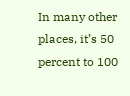In many other places, it’s 50 percent to 100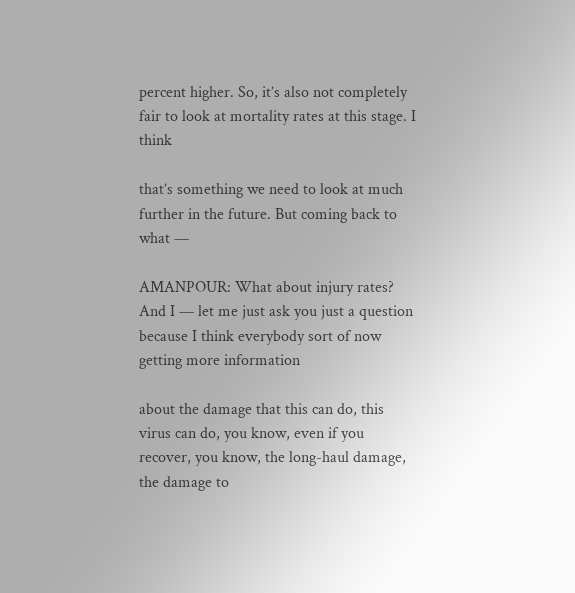percent higher. So, it’s also not completely fair to look at mortality rates at this stage. I think

that’s something we need to look at much further in the future. But coming back to what —

AMANPOUR: What about injury rates? And I — let me just ask you just a question because I think everybody sort of now getting more information

about the damage that this can do, this virus can do, you know, even if you recover, you know, the long-haul damage, the damage to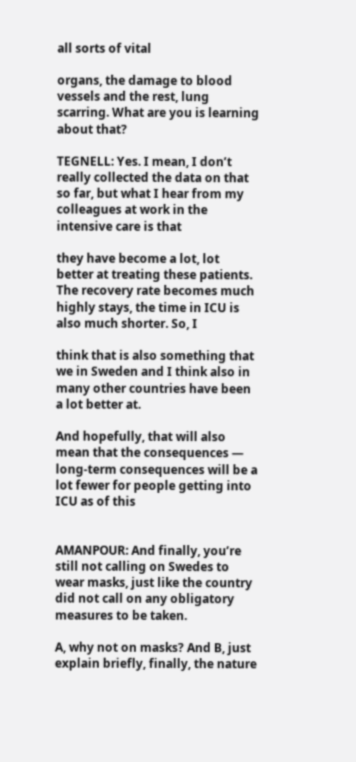all sorts of vital

organs, the damage to blood vessels and the rest, lung scarring. What are you is learning about that?

TEGNELL: Yes. I mean, I don’t really collected the data on that so far, but what I hear from my colleagues at work in the intensive care is that

they have become a lot, lot better at treating these patients. The recovery rate becomes much highly stays, the time in ICU is also much shorter. So, I

think that is also something that we in Sweden and I think also in many other countries have been a lot better at.

And hopefully, that will also mean that the consequences — long-term consequences will be a lot fewer for people getting into ICU as of this


AMANPOUR: And finally, you’re still not calling on Swedes to wear masks, just like the country did not call on any obligatory measures to be taken.

A, why not on masks? And B, just explain briefly, finally, the nature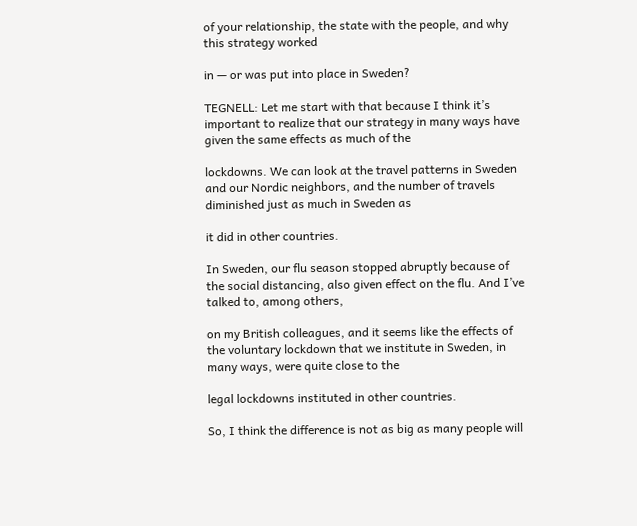of your relationship, the state with the people, and why this strategy worked

in — or was put into place in Sweden?

TEGNELL: Let me start with that because I think it’s important to realize that our strategy in many ways have given the same effects as much of the

lockdowns. We can look at the travel patterns in Sweden and our Nordic neighbors, and the number of travels diminished just as much in Sweden as

it did in other countries.

In Sweden, our flu season stopped abruptly because of the social distancing, also given effect on the flu. And I’ve talked to, among others,

on my British colleagues, and it seems like the effects of the voluntary lockdown that we institute in Sweden, in many ways, were quite close to the

legal lockdowns instituted in other countries.

So, I think the difference is not as big as many people will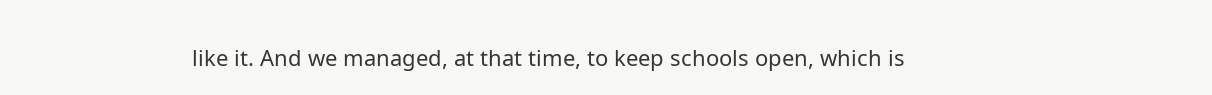like it. And we managed, at that time, to keep schools open, which is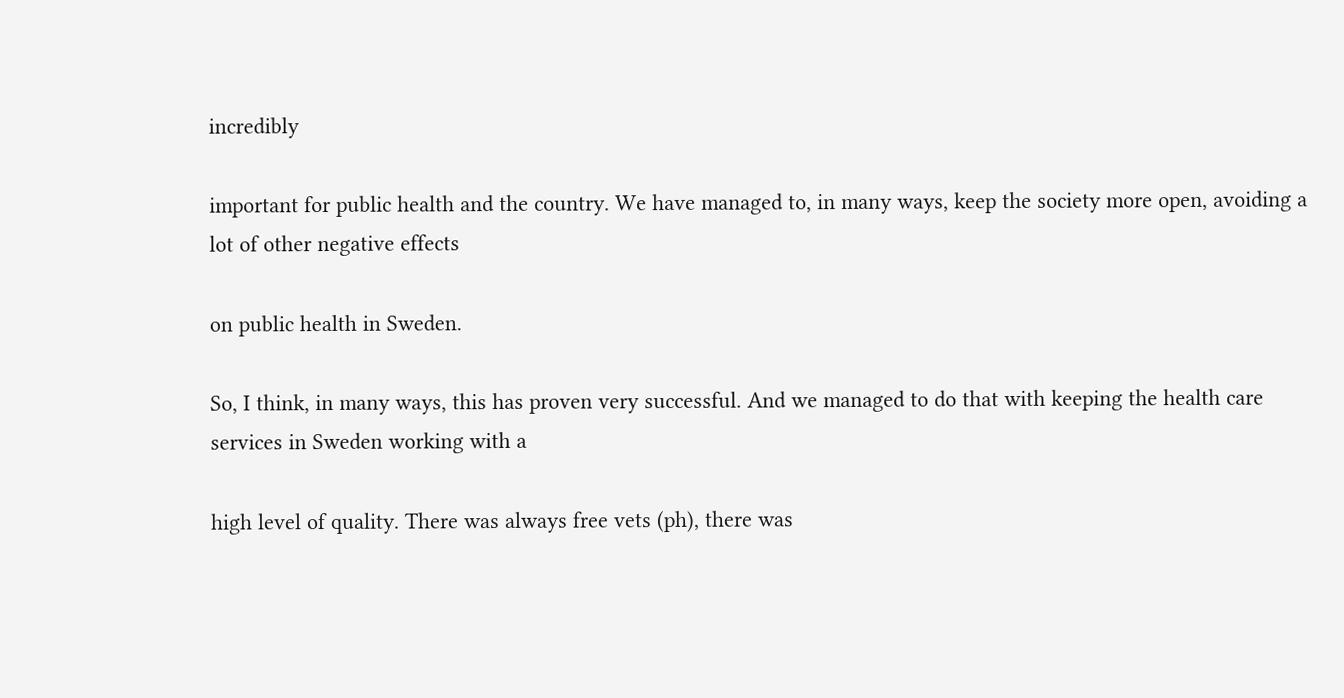incredibly

important for public health and the country. We have managed to, in many ways, keep the society more open, avoiding a lot of other negative effects

on public health in Sweden.

So, I think, in many ways, this has proven very successful. And we managed to do that with keeping the health care services in Sweden working with a

high level of quality. There was always free vets (ph), there was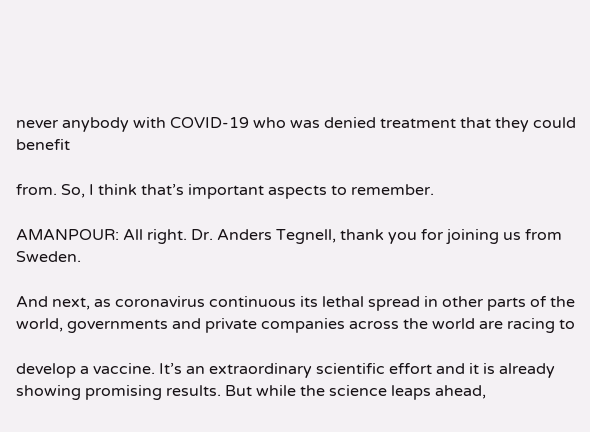never anybody with COVID-19 who was denied treatment that they could benefit

from. So, I think that’s important aspects to remember.

AMANPOUR: All right. Dr. Anders Tegnell, thank you for joining us from Sweden.

And next, as coronavirus continuous its lethal spread in other parts of the world, governments and private companies across the world are racing to

develop a vaccine. It’s an extraordinary scientific effort and it is already showing promising results. But while the science leaps ahead,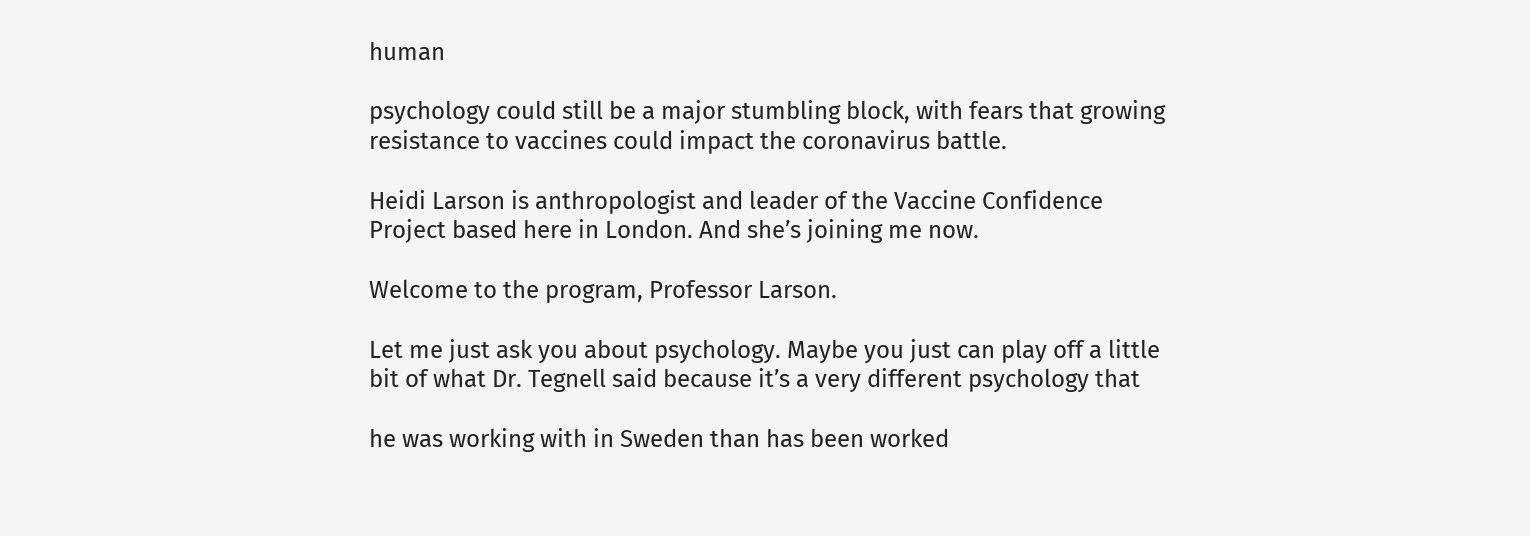human

psychology could still be a major stumbling block, with fears that growing resistance to vaccines could impact the coronavirus battle.

Heidi Larson is anthropologist and leader of the Vaccine Confidence Project based here in London. And she’s joining me now.

Welcome to the program, Professor Larson.

Let me just ask you about psychology. Maybe you just can play off a little bit of what Dr. Tegnell said because it’s a very different psychology that

he was working with in Sweden than has been worked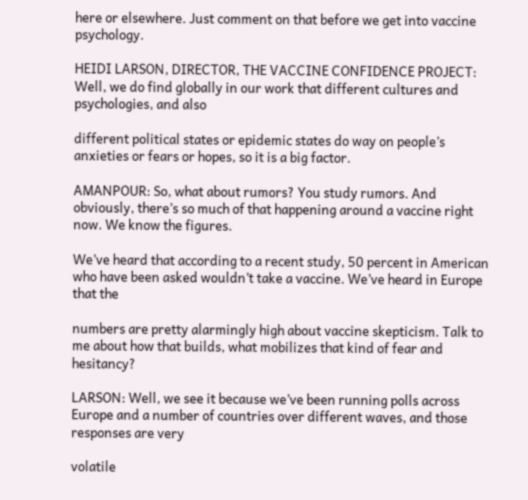here or elsewhere. Just comment on that before we get into vaccine psychology.

HEIDI LARSON, DIRECTOR, THE VACCINE CONFIDENCE PROJECT: Well, we do find globally in our work that different cultures and psychologies, and also

different political states or epidemic states do way on people’s anxieties or fears or hopes, so it is a big factor.

AMANPOUR: So, what about rumors? You study rumors. And obviously, there’s so much of that happening around a vaccine right now. We know the figures.

We’ve heard that according to a recent study, 50 percent in American who have been asked wouldn’t take a vaccine. We’ve heard in Europe that the

numbers are pretty alarmingly high about vaccine skepticism. Talk to me about how that builds, what mobilizes that kind of fear and hesitancy?

LARSON: Well, we see it because we’ve been running polls across Europe and a number of countries over different waves, and those responses are very

volatile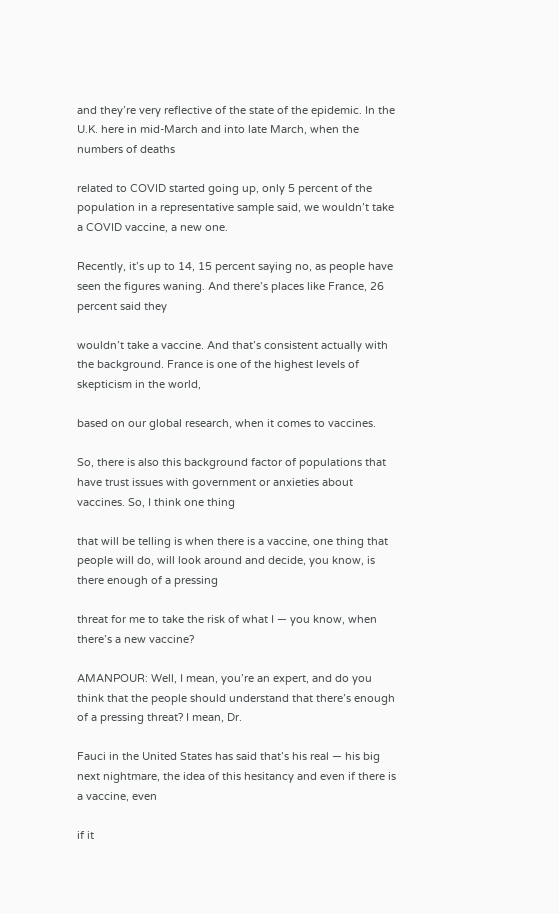and they’re very reflective of the state of the epidemic. In the U.K. here in mid-March and into late March, when the numbers of deaths

related to COVID started going up, only 5 percent of the population in a representative sample said, we wouldn’t take a COVID vaccine, a new one.

Recently, it’s up to 14, 15 percent saying no, as people have seen the figures waning. And there’s places like France, 26 percent said they

wouldn’t take a vaccine. And that’s consistent actually with the background. France is one of the highest levels of skepticism in the world,

based on our global research, when it comes to vaccines.

So, there is also this background factor of populations that have trust issues with government or anxieties about vaccines. So, I think one thing

that will be telling is when there is a vaccine, one thing that people will do, will look around and decide, you know, is there enough of a pressing

threat for me to take the risk of what I — you know, when there’s a new vaccine?

AMANPOUR: Well, I mean, you’re an expert, and do you think that the people should understand that there’s enough of a pressing threat? I mean, Dr.

Fauci in the United States has said that’s his real — his big next nightmare, the idea of this hesitancy and even if there is a vaccine, even

if it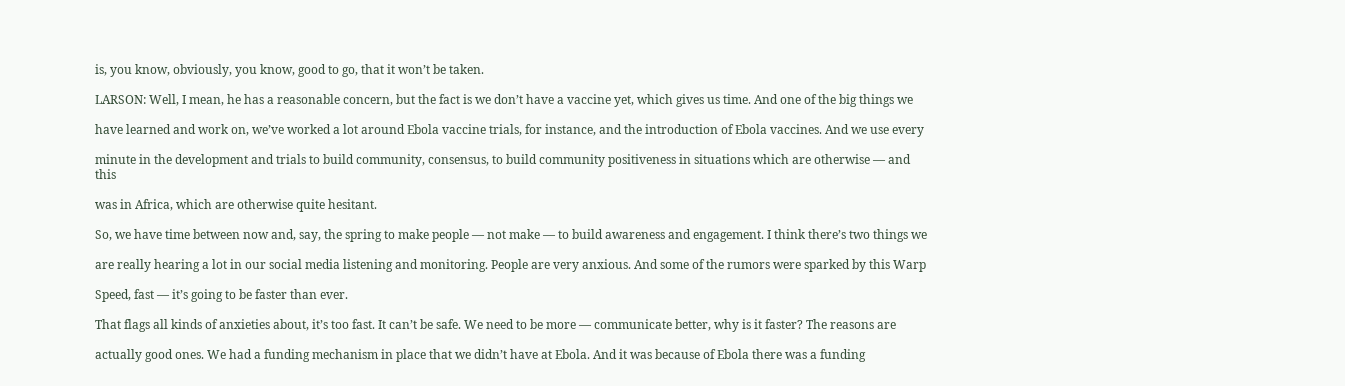is, you know, obviously, you know, good to go, that it won’t be taken.

LARSON: Well, I mean, he has a reasonable concern, but the fact is we don’t have a vaccine yet, which gives us time. And one of the big things we

have learned and work on, we’ve worked a lot around Ebola vaccine trials, for instance, and the introduction of Ebola vaccines. And we use every

minute in the development and trials to build community, consensus, to build community positiveness in situations which are otherwise — and this

was in Africa, which are otherwise quite hesitant.

So, we have time between now and, say, the spring to make people — not make — to build awareness and engagement. I think there’s two things we

are really hearing a lot in our social media listening and monitoring. People are very anxious. And some of the rumors were sparked by this Warp

Speed, fast — it’s going to be faster than ever.

That flags all kinds of anxieties about, it’s too fast. It can’t be safe. We need to be more — communicate better, why is it faster? The reasons are

actually good ones. We had a funding mechanism in place that we didn’t have at Ebola. And it was because of Ebola there was a funding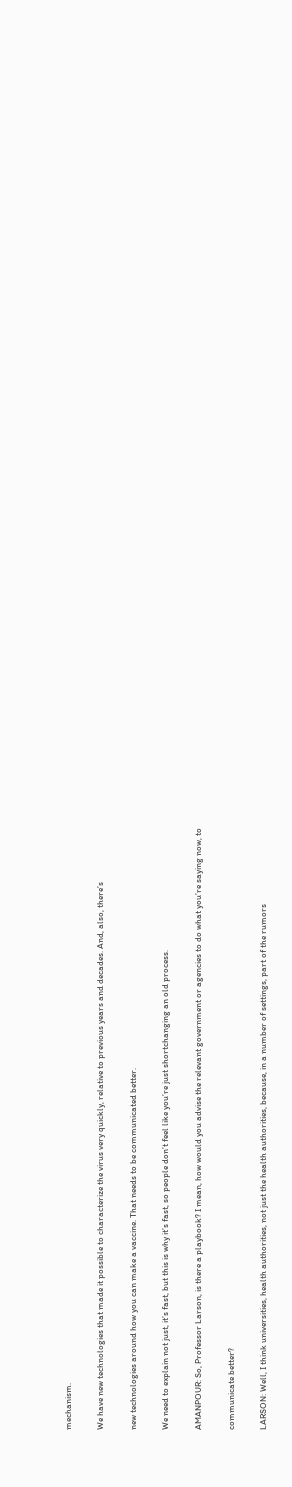mechanism.

We have new technologies that made it possible to characterize the virus very quickly, relative to previous years and decades. And, also, there’s

new technologies around how you can make a vaccine. That needs to be communicated better.

We need to explain not just, it’s fast, but this is why it’s fast, so people don’t feel like you’re just shortchanging an old process.

AMANPOUR: So, Professor Larson, is there a playbook? I mean, how would you advise the relevant government or agencies to do what you’re saying now, to

communicate better?

LARSON: Well, I think universities, health authorities, not just the health authorities, because, in a number of settings, part of the rumors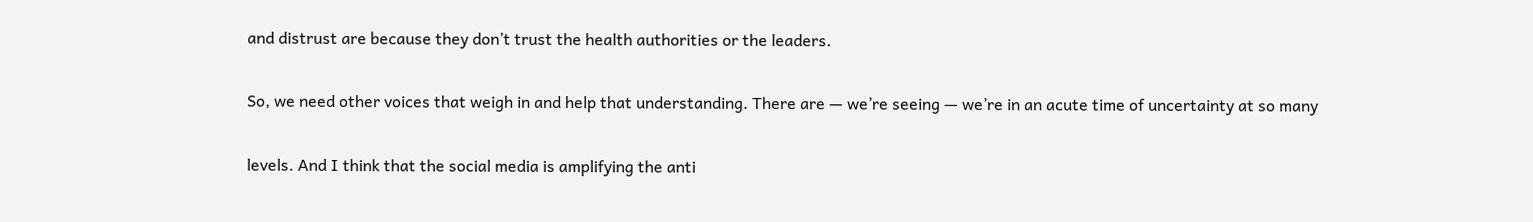and distrust are because they don’t trust the health authorities or the leaders.

So, we need other voices that weigh in and help that understanding. There are — we’re seeing — we’re in an acute time of uncertainty at so many

levels. And I think that the social media is amplifying the anti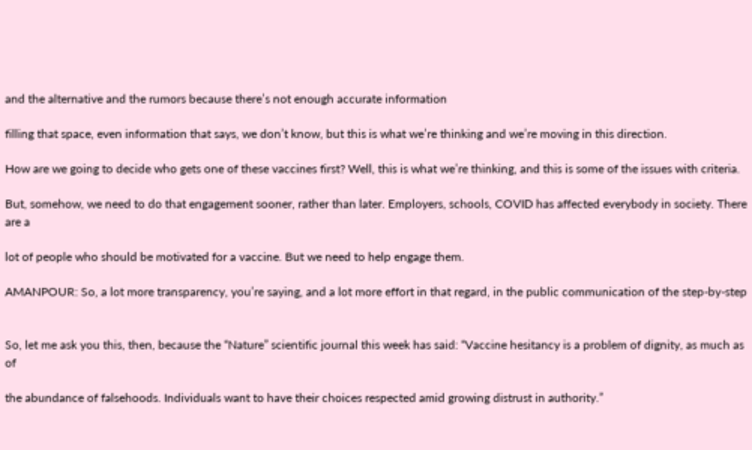and the alternative and the rumors because there’s not enough accurate information

filling that space, even information that says, we don’t know, but this is what we’re thinking and we’re moving in this direction.

How are we going to decide who gets one of these vaccines first? Well, this is what we’re thinking, and this is some of the issues with criteria.

But, somehow, we need to do that engagement sooner, rather than later. Employers, schools, COVID has affected everybody in society. There are a

lot of people who should be motivated for a vaccine. But we need to help engage them.

AMANPOUR: So, a lot more transparency, you’re saying, and a lot more effort in that regard, in the public communication of the step-by-step


So, let me ask you this, then, because the “Nature” scientific journal this week has said: “Vaccine hesitancy is a problem of dignity, as much as of

the abundance of falsehoods. Individuals want to have their choices respected amid growing distrust in authority.”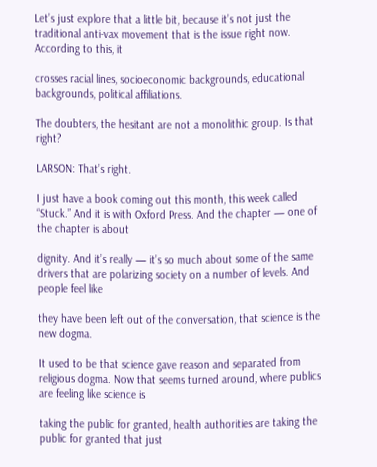Let’s just explore that a little bit, because it’s not just the traditional anti-vax movement that is the issue right now. According to this, it

crosses racial lines, socioeconomic backgrounds, educational backgrounds, political affiliations.

The doubters, the hesitant are not a monolithic group. Is that right?

LARSON: That’s right.

I just have a book coming out this month, this week called “Stuck.” And it is with Oxford Press. And the chapter — one of the chapter is about

dignity. And it’s really — it’s so much about some of the same drivers that are polarizing society on a number of levels. And people feel like

they have been left out of the conversation, that science is the new dogma.

It used to be that science gave reason and separated from religious dogma. Now that seems turned around, where publics are feeling like science is

taking the public for granted, health authorities are taking the public for granted that just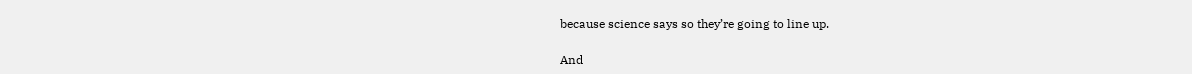because science says so they’re going to line up.

And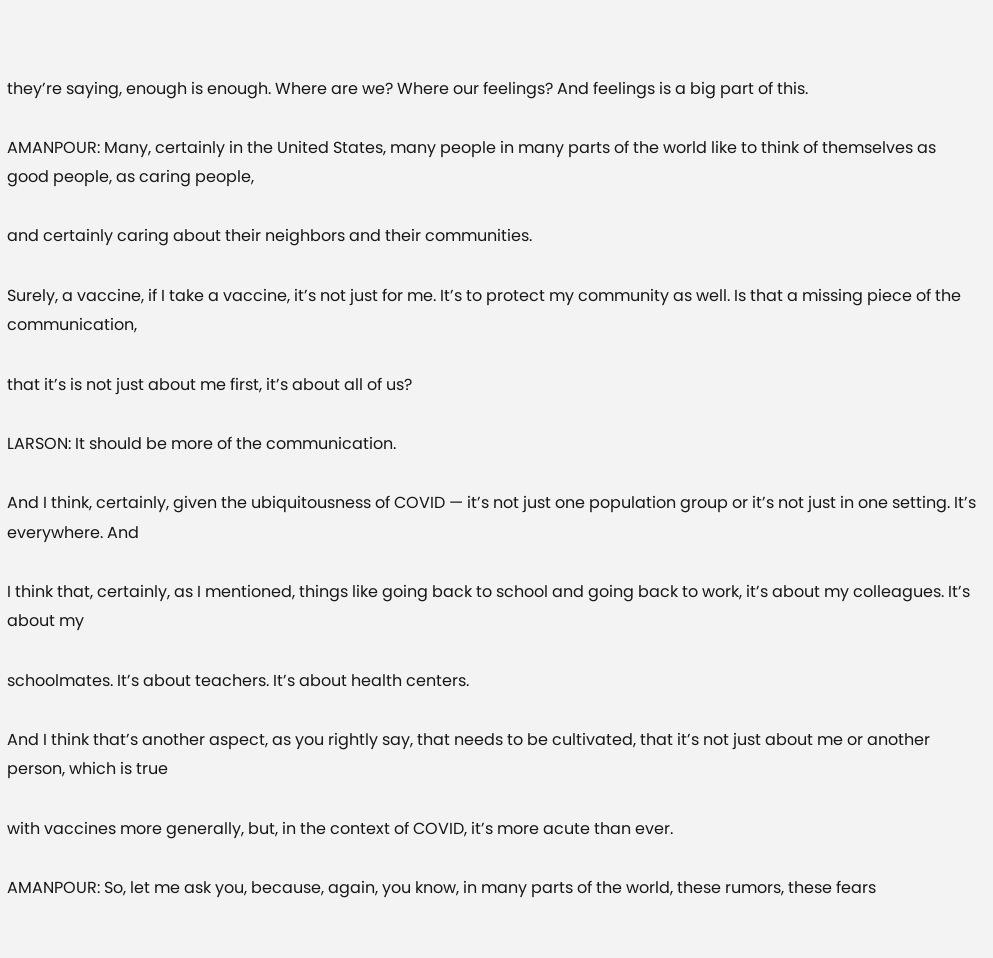they’re saying, enough is enough. Where are we? Where our feelings? And feelings is a big part of this.

AMANPOUR: Many, certainly in the United States, many people in many parts of the world like to think of themselves as good people, as caring people,

and certainly caring about their neighbors and their communities.

Surely, a vaccine, if I take a vaccine, it’s not just for me. It’s to protect my community as well. Is that a missing piece of the communication,

that it’s is not just about me first, it’s about all of us?

LARSON: It should be more of the communication.

And I think, certainly, given the ubiquitousness of COVID — it’s not just one population group or it’s not just in one setting. It’s everywhere. And

I think that, certainly, as I mentioned, things like going back to school and going back to work, it’s about my colleagues. It’s about my

schoolmates. It’s about teachers. It’s about health centers.

And I think that’s another aspect, as you rightly say, that needs to be cultivated, that it’s not just about me or another person, which is true

with vaccines more generally, but, in the context of COVID, it’s more acute than ever.

AMANPOUR: So, let me ask you, because, again, you know, in many parts of the world, these rumors, these fears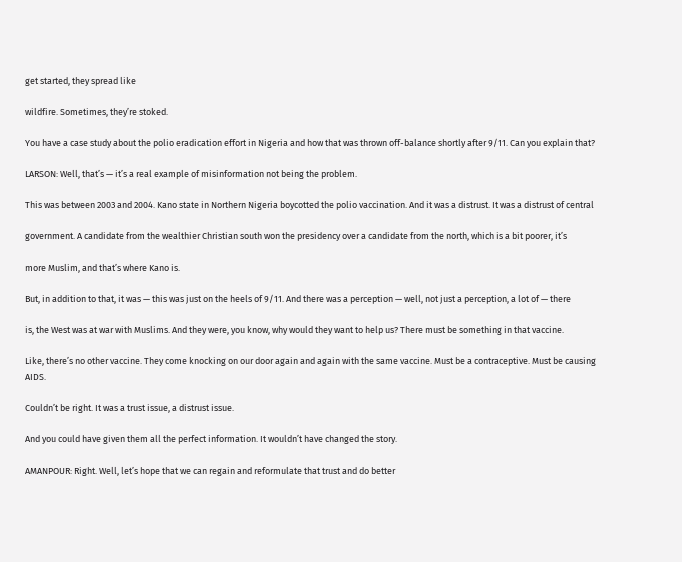get started, they spread like

wildfire. Sometimes, they’re stoked.

You have a case study about the polio eradication effort in Nigeria and how that was thrown off-balance shortly after 9/11. Can you explain that?

LARSON: Well, that’s — it’s a real example of misinformation not being the problem.

This was between 2003 and 2004. Kano state in Northern Nigeria boycotted the polio vaccination. And it was a distrust. It was a distrust of central

government. A candidate from the wealthier Christian south won the presidency over a candidate from the north, which is a bit poorer, it’s

more Muslim, and that’s where Kano is.

But, in addition to that, it was — this was just on the heels of 9/11. And there was a perception — well, not just a perception, a lot of — there

is, the West was at war with Muslims. And they were, you know, why would they want to help us? There must be something in that vaccine.

Like, there’s no other vaccine. They come knocking on our door again and again with the same vaccine. Must be a contraceptive. Must be causing AIDS.

Couldn’t be right. It was a trust issue, a distrust issue.

And you could have given them all the perfect information. It wouldn’t have changed the story.

AMANPOUR: Right. Well, let’s hope that we can regain and reformulate that trust and do better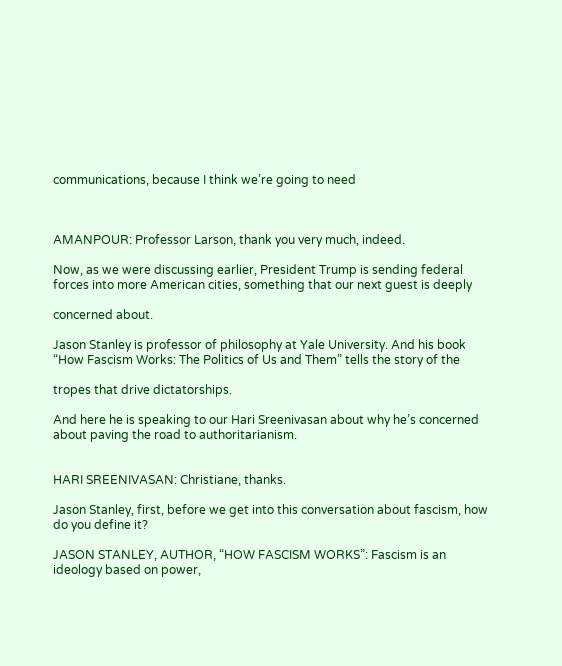communications, because I think we’re going to need



AMANPOUR: Professor Larson, thank you very much, indeed.

Now, as we were discussing earlier, President Trump is sending federal forces into more American cities, something that our next guest is deeply

concerned about.

Jason Stanley is professor of philosophy at Yale University. And his book “How Fascism Works: The Politics of Us and Them” tells the story of the

tropes that drive dictatorships.

And here he is speaking to our Hari Sreenivasan about why he’s concerned about paving the road to authoritarianism.


HARI SREENIVASAN: Christiane, thanks.

Jason Stanley, first, before we get into this conversation about fascism, how do you define it?

JASON STANLEY, AUTHOR, “HOW FASCISM WORKS”: Fascism is an ideology based on power,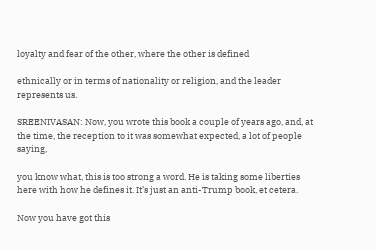loyalty and fear of the other, where the other is defined

ethnically or in terms of nationality or religion, and the leader represents us.

SREENIVASAN: Now, you wrote this book a couple of years ago, and, at the time, the reception to it was somewhat expected, a lot of people saying,

you know what, this is too strong a word. He is taking some liberties here with how he defines it. It’s just an anti-Trump book, et cetera.

Now you have got this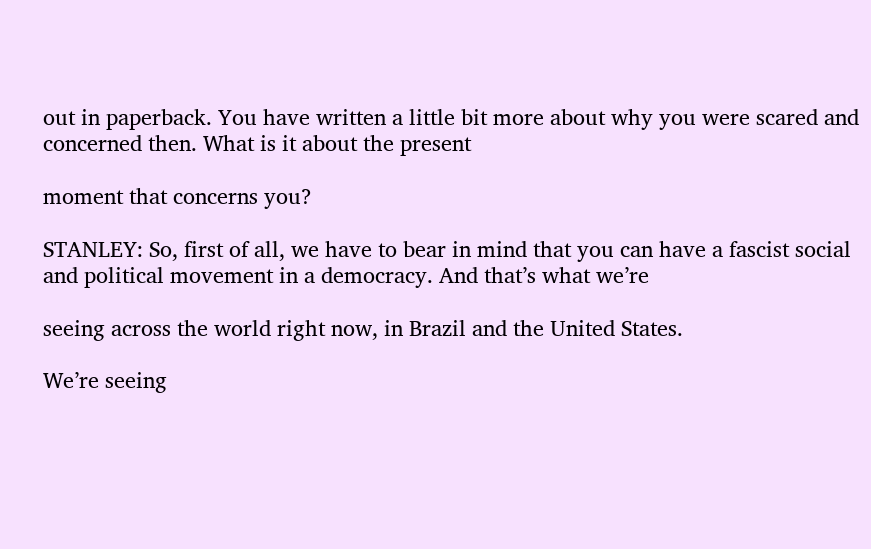out in paperback. You have written a little bit more about why you were scared and concerned then. What is it about the present

moment that concerns you?

STANLEY: So, first of all, we have to bear in mind that you can have a fascist social and political movement in a democracy. And that’s what we’re

seeing across the world right now, in Brazil and the United States.

We’re seeing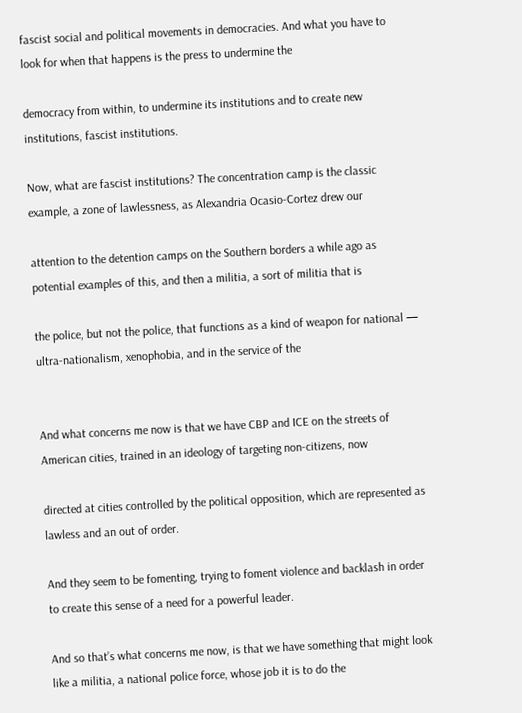fascist social and political movements in democracies. And what you have to look for when that happens is the press to undermine the

democracy from within, to undermine its institutions and to create new institutions, fascist institutions.

Now, what are fascist institutions? The concentration camp is the classic example, a zone of lawlessness, as Alexandria Ocasio-Cortez drew our

attention to the detention camps on the Southern borders a while ago as potential examples of this, and then a militia, a sort of militia that is

the police, but not the police, that functions as a kind of weapon for national — ultra-nationalism, xenophobia, and in the service of the


And what concerns me now is that we have CBP and ICE on the streets of American cities, trained in an ideology of targeting non-citizens, now

directed at cities controlled by the political opposition, which are represented as lawless and an out of order.

And they seem to be fomenting, trying to foment violence and backlash in order to create this sense of a need for a powerful leader.

And so that’s what concerns me now, is that we have something that might look like a militia, a national police force, whose job it is to do the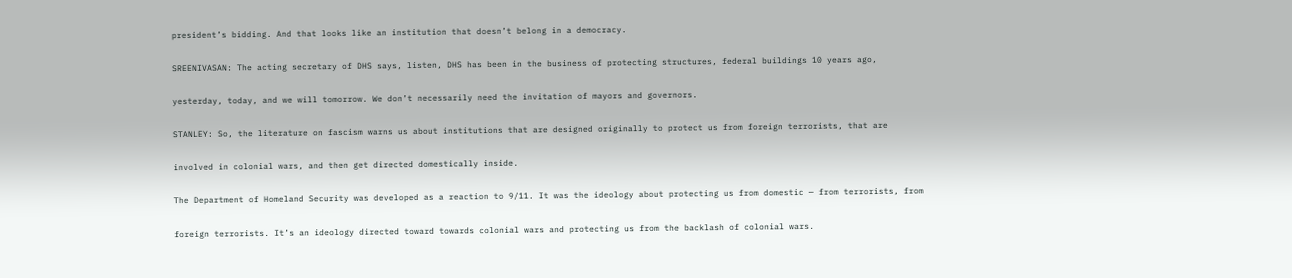president’s bidding. And that looks like an institution that doesn’t belong in a democracy.

SREENIVASAN: The acting secretary of DHS says, listen, DHS has been in the business of protecting structures, federal buildings 10 years ago,

yesterday, today, and we will tomorrow. We don’t necessarily need the invitation of mayors and governors.

STANLEY: So, the literature on fascism warns us about institutions that are designed originally to protect us from foreign terrorists, that are

involved in colonial wars, and then get directed domestically inside.

The Department of Homeland Security was developed as a reaction to 9/11. It was the ideology about protecting us from domestic — from terrorists, from

foreign terrorists. It’s an ideology directed toward towards colonial wars and protecting us from the backlash of colonial wars.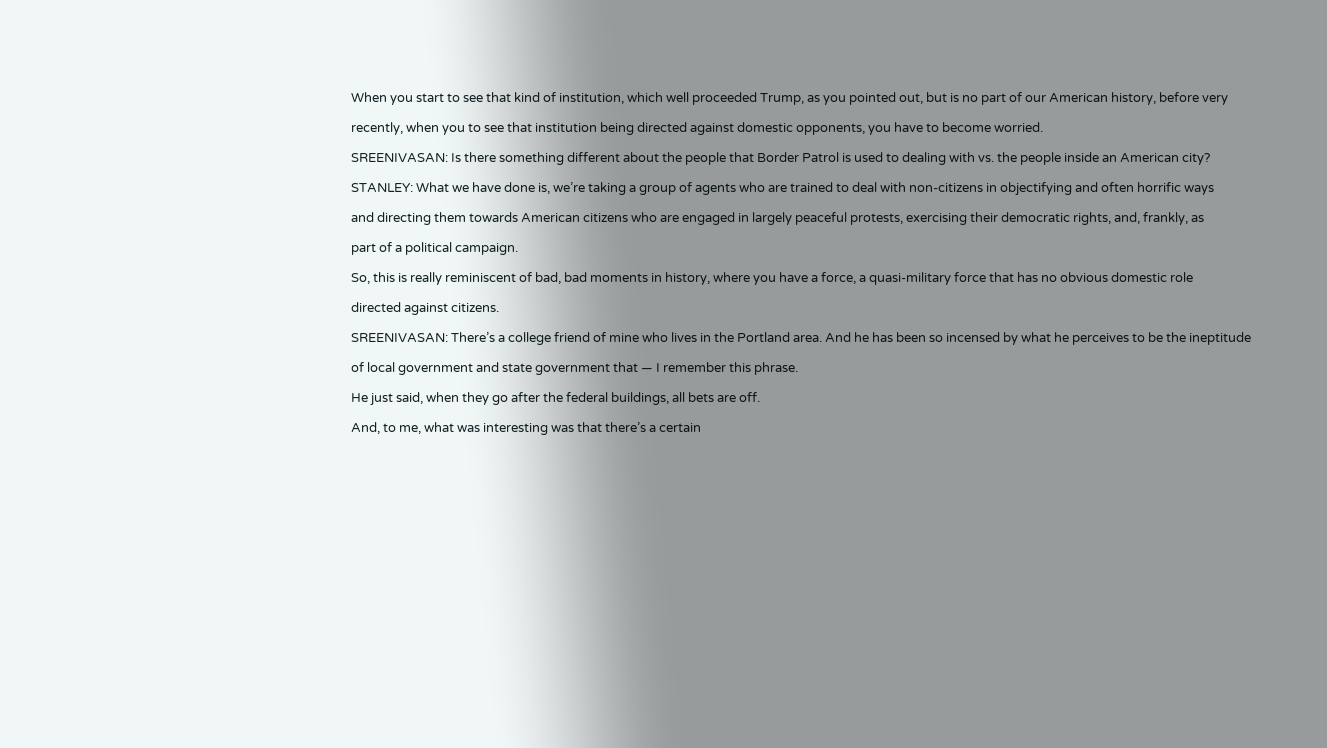When you start to see that kind of institution, which well proceeded Trump, as you pointed out, but is no part of our American history, before very

recently, when you to see that institution being directed against domestic opponents, you have to become worried.

SREENIVASAN: Is there something different about the people that Border Patrol is used to dealing with vs. the people inside an American city?

STANLEY: What we have done is, we’re taking a group of agents who are trained to deal with non-citizens in objectifying and often horrific ways

and directing them towards American citizens who are engaged in largely peaceful protests, exercising their democratic rights, and, frankly, as

part of a political campaign.

So, this is really reminiscent of bad, bad moments in history, where you have a force, a quasi-military force that has no obvious domestic role

directed against citizens.

SREENIVASAN: There’s a college friend of mine who lives in the Portland area. And he has been so incensed by what he perceives to be the ineptitude

of local government and state government that — I remember this phrase.

He just said, when they go after the federal buildings, all bets are off.

And, to me, what was interesting was that there’s a certain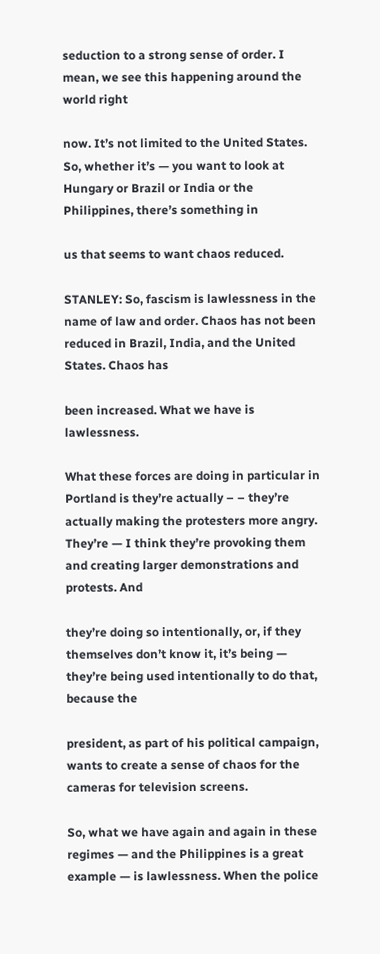seduction to a strong sense of order. I mean, we see this happening around the world right

now. It’s not limited to the United States. So, whether it’s — you want to look at Hungary or Brazil or India or the Philippines, there’s something in

us that seems to want chaos reduced.

STANLEY: So, fascism is lawlessness in the name of law and order. Chaos has not been reduced in Brazil, India, and the United States. Chaos has

been increased. What we have is lawlessness.

What these forces are doing in particular in Portland is they’re actually – – they’re actually making the protesters more angry. They’re — I think they’re provoking them and creating larger demonstrations and protests. And

they’re doing so intentionally, or, if they themselves don’t know it, it’s being — they’re being used intentionally to do that, because the

president, as part of his political campaign, wants to create a sense of chaos for the cameras for television screens.

So, what we have again and again in these regimes — and the Philippines is a great example — is lawlessness. When the police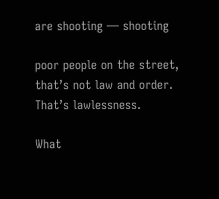are shooting — shooting

poor people on the street, that’s not law and order. That’s lawlessness.

What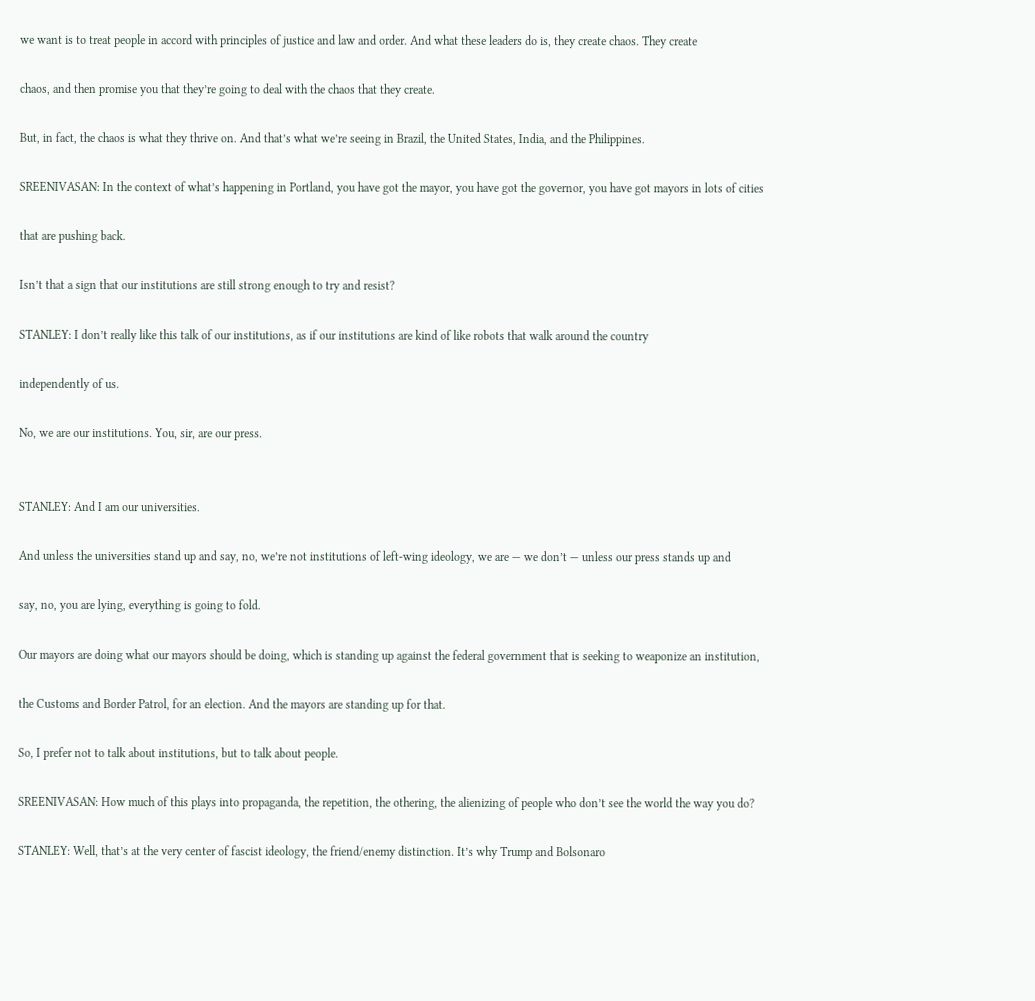we want is to treat people in accord with principles of justice and law and order. And what these leaders do is, they create chaos. They create

chaos, and then promise you that they’re going to deal with the chaos that they create.

But, in fact, the chaos is what they thrive on. And that’s what we’re seeing in Brazil, the United States, India, and the Philippines.

SREENIVASAN: In the context of what’s happening in Portland, you have got the mayor, you have got the governor, you have got mayors in lots of cities

that are pushing back.

Isn’t that a sign that our institutions are still strong enough to try and resist?

STANLEY: I don’t really like this talk of our institutions, as if our institutions are kind of like robots that walk around the country

independently of us.

No, we are our institutions. You, sir, are our press.


STANLEY: And I am our universities.

And unless the universities stand up and say, no, we’re not institutions of left-wing ideology, we are — we don’t — unless our press stands up and

say, no, you are lying, everything is going to fold.

Our mayors are doing what our mayors should be doing, which is standing up against the federal government that is seeking to weaponize an institution,

the Customs and Border Patrol, for an election. And the mayors are standing up for that.

So, I prefer not to talk about institutions, but to talk about people.

SREENIVASAN: How much of this plays into propaganda, the repetition, the othering, the alienizing of people who don’t see the world the way you do?

STANLEY: Well, that’s at the very center of fascist ideology, the friend/enemy distinction. It’s why Trump and Bolsonaro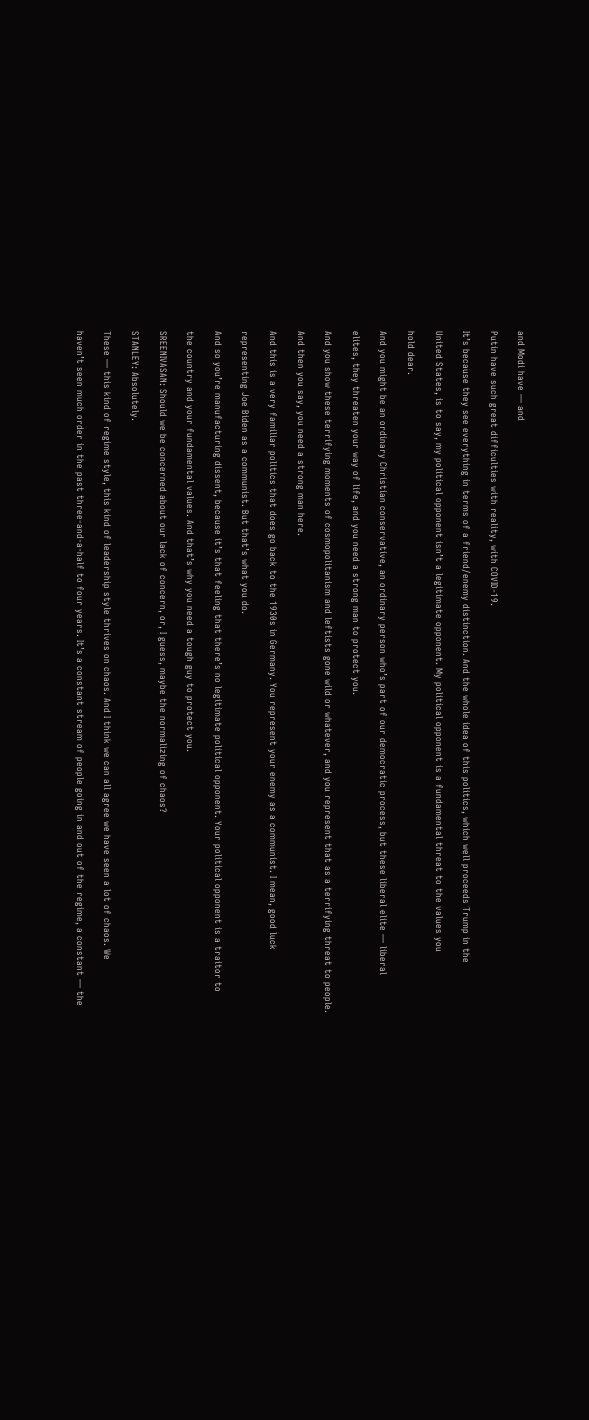and Modi have — and

Putin have such great difficulties with reality, with COVID-19.

It’s because they see everything in terms of a friend/enemy distinction. And the whole idea of this politics, which well proceeds Trump in the

United States, is to say, my political opponent isn’t a legitimate opponent. My political opponent is a fundamental threat to the values you

hold dear.

And you might be an ordinary Christian conservative, an ordinary person who’s part of our democratic process, but these liberal elite — liberal

elites, they threaten your way of life, and you need a strong man to protect you.

And you show these terrifying moments of cosmopolitanism and leftists gone wild or whatever, and you represent that as a terrifying threat to people.

And then you say, you need a strong man here.

And this is a very familiar politics that does go back to the 1930s in Germany. You represent your enemy as a communist. I mean, good luck

representing Joe Biden as a communist. But that’s what you do.

And so you’re manufacturing dissent, because it’s that feeling that there’s no legitimate political opponent. Your political opponent is a traitor to

the country and your fundamental values. And that’s why you need a tough guy to protect you.

SREENIVASAN: Should we be concerned about our lack of concern, or, I guess, maybe the normalizing of chaos?

STANLEY: Absolutely.

These — this kind of regime style, this kind of leadership style thrives on chaos. And I think we can all agree we have seen a lot of chaos. We

haven’t seen much order in the past three-and-a-half to four years. It’s a constant stream of people going in and out of the regime, a constant — the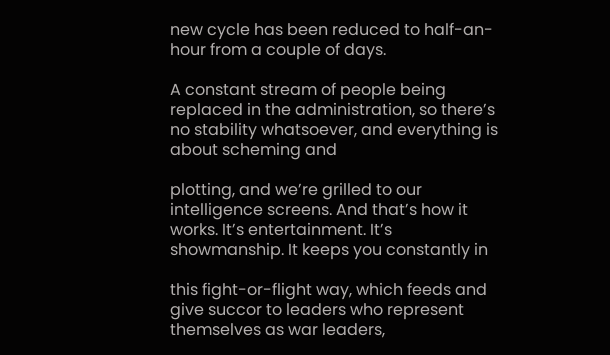new cycle has been reduced to half-an-hour from a couple of days.

A constant stream of people being replaced in the administration, so there’s no stability whatsoever, and everything is about scheming and

plotting, and we’re grilled to our intelligence screens. And that’s how it works. It’s entertainment. It’s showmanship. It keeps you constantly in

this fight-or-flight way, which feeds and give succor to leaders who represent themselves as war leaders,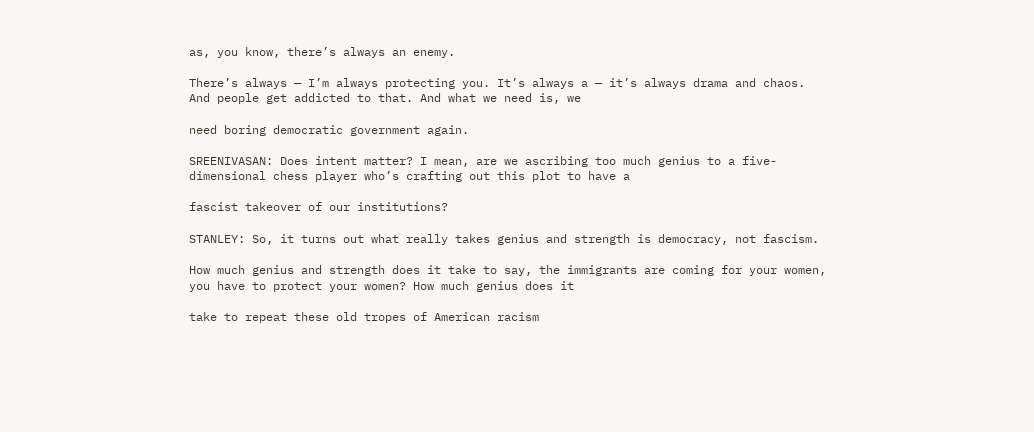as, you know, there’s always an enemy.

There’s always — I’m always protecting you. It’s always a — it’s always drama and chaos. And people get addicted to that. And what we need is, we

need boring democratic government again.

SREENIVASAN: Does intent matter? I mean, are we ascribing too much genius to a five-dimensional chess player who’s crafting out this plot to have a

fascist takeover of our institutions?

STANLEY: So, it turns out what really takes genius and strength is democracy, not fascism.

How much genius and strength does it take to say, the immigrants are coming for your women, you have to protect your women? How much genius does it

take to repeat these old tropes of American racism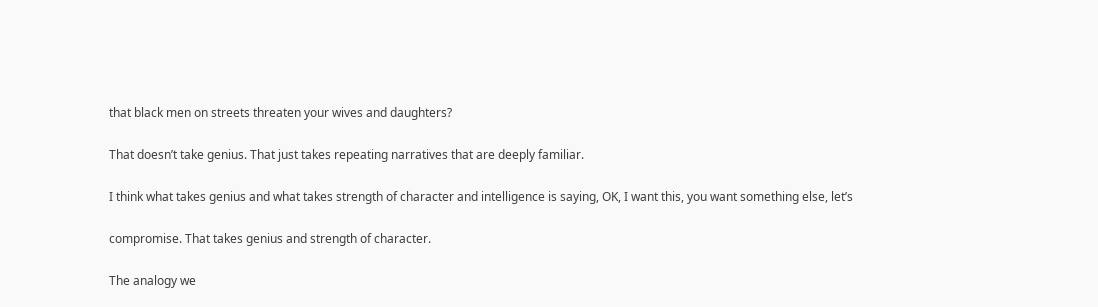that black men on streets threaten your wives and daughters?

That doesn’t take genius. That just takes repeating narratives that are deeply familiar.

I think what takes genius and what takes strength of character and intelligence is saying, OK, I want this, you want something else, let’s

compromise. That takes genius and strength of character.

The analogy we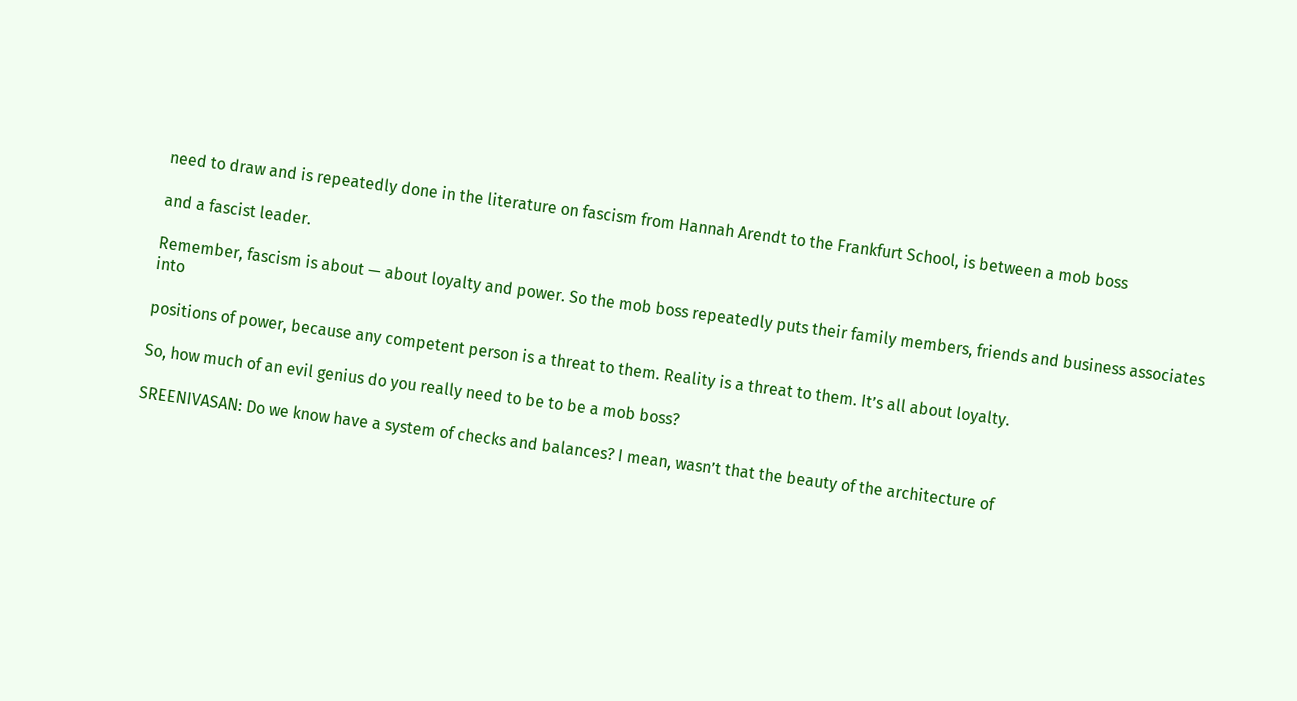need to draw and is repeatedly done in the literature on fascism from Hannah Arendt to the Frankfurt School, is between a mob boss

and a fascist leader.

Remember, fascism is about — about loyalty and power. So the mob boss repeatedly puts their family members, friends and business associates into

positions of power, because any competent person is a threat to them. Reality is a threat to them. It’s all about loyalty.

So, how much of an evil genius do you really need to be to be a mob boss?

SREENIVASAN: Do we know have a system of checks and balances? I mean, wasn’t that the beauty of the architecture of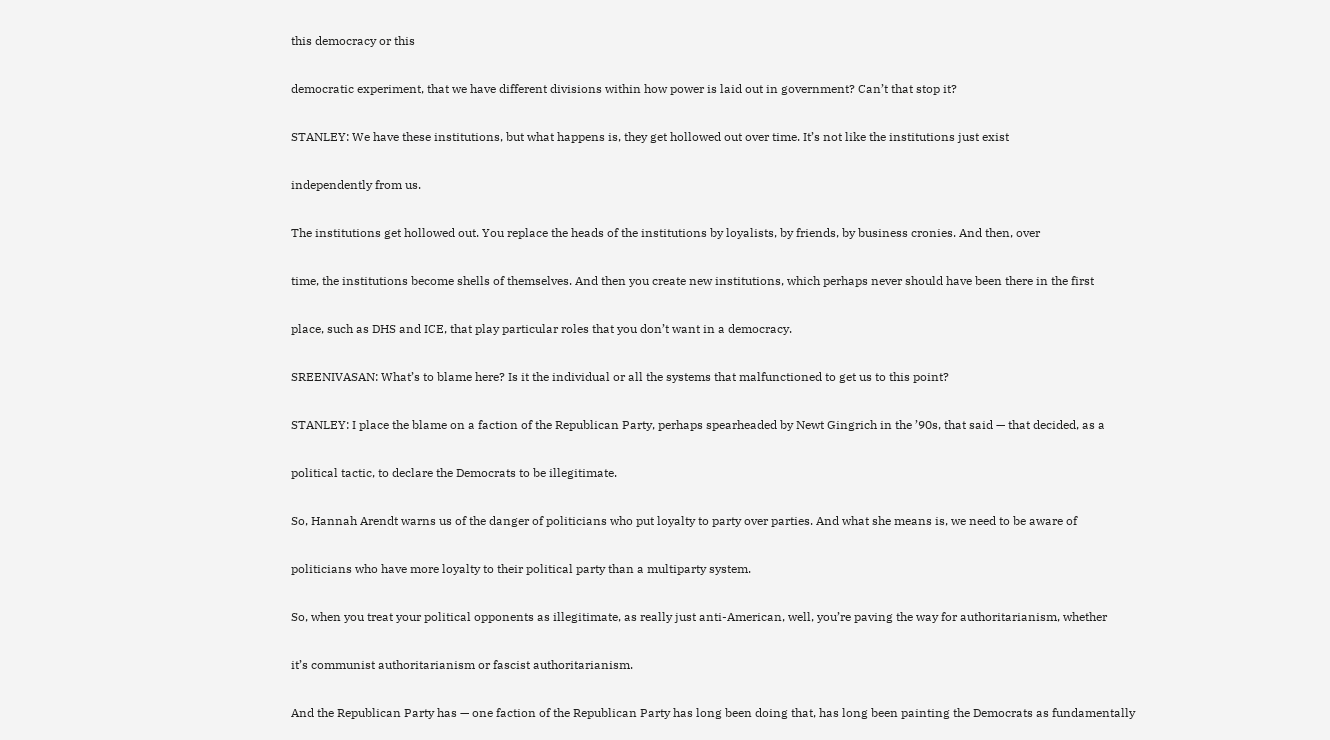this democracy or this

democratic experiment, that we have different divisions within how power is laid out in government? Can’t that stop it?

STANLEY: We have these institutions, but what happens is, they get hollowed out over time. It’s not like the institutions just exist

independently from us.

The institutions get hollowed out. You replace the heads of the institutions by loyalists, by friends, by business cronies. And then, over

time, the institutions become shells of themselves. And then you create new institutions, which perhaps never should have been there in the first

place, such as DHS and ICE, that play particular roles that you don’t want in a democracy.

SREENIVASAN: What’s to blame here? Is it the individual or all the systems that malfunctioned to get us to this point?

STANLEY: I place the blame on a faction of the Republican Party, perhaps spearheaded by Newt Gingrich in the ’90s, that said — that decided, as a

political tactic, to declare the Democrats to be illegitimate.

So, Hannah Arendt warns us of the danger of politicians who put loyalty to party over parties. And what she means is, we need to be aware of

politicians who have more loyalty to their political party than a multiparty system.

So, when you treat your political opponents as illegitimate, as really just anti-American, well, you’re paving the way for authoritarianism, whether

it’s communist authoritarianism or fascist authoritarianism.

And the Republican Party has — one faction of the Republican Party has long been doing that, has long been painting the Democrats as fundamentally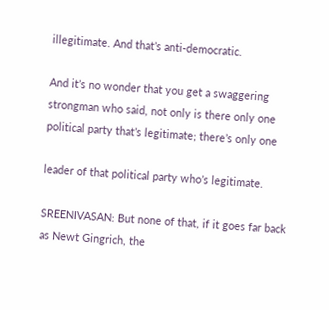illegitimate. And that’s anti-democratic.

And it’s no wonder that you get a swaggering strongman who said, not only is there only one political party that’s legitimate; there’s only one

leader of that political party who’s legitimate.

SREENIVASAN: But none of that, if it goes far back as Newt Gingrich, the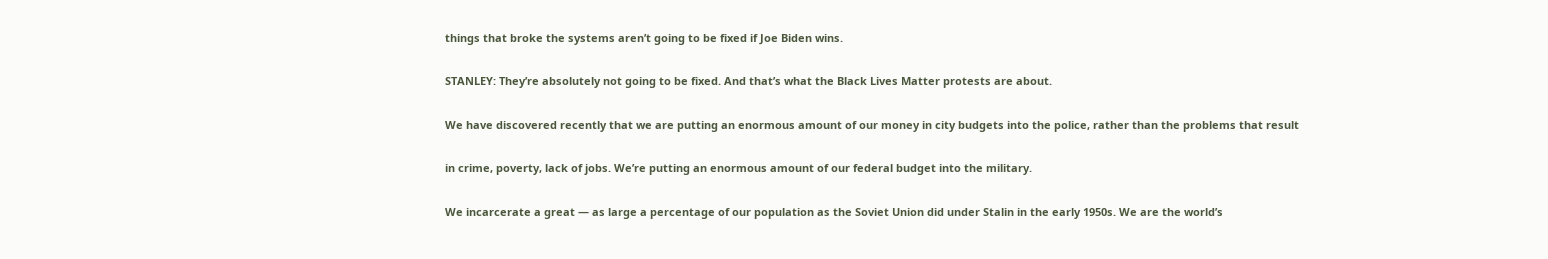things that broke the systems aren’t going to be fixed if Joe Biden wins.

STANLEY: They’re absolutely not going to be fixed. And that’s what the Black Lives Matter protests are about.

We have discovered recently that we are putting an enormous amount of our money in city budgets into the police, rather than the problems that result

in crime, poverty, lack of jobs. We’re putting an enormous amount of our federal budget into the military.

We incarcerate a great — as large a percentage of our population as the Soviet Union did under Stalin in the early 1950s. We are the world’s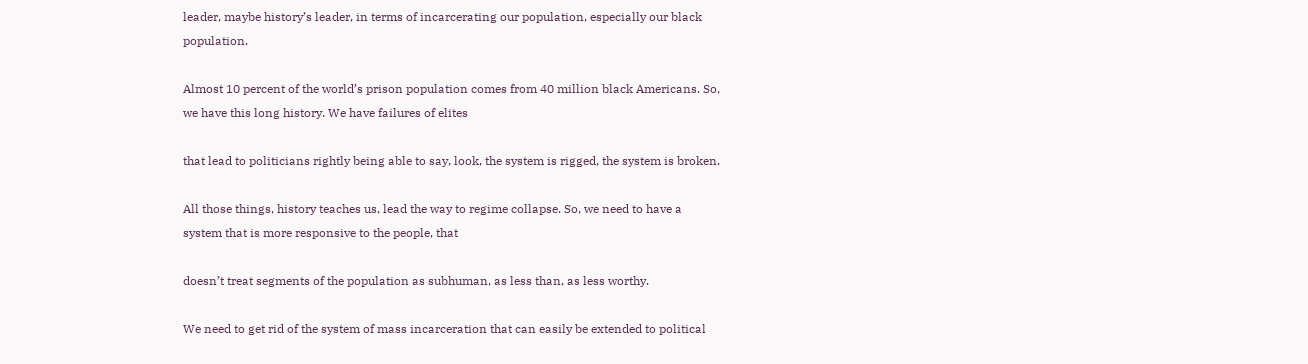leader, maybe history’s leader, in terms of incarcerating our population, especially our black population.

Almost 10 percent of the world’s prison population comes from 40 million black Americans. So, we have this long history. We have failures of elites

that lead to politicians rightly being able to say, look, the system is rigged, the system is broken.

All those things, history teaches us, lead the way to regime collapse. So, we need to have a system that is more responsive to the people, that

doesn’t treat segments of the population as subhuman, as less than, as less worthy.

We need to get rid of the system of mass incarceration that can easily be extended to political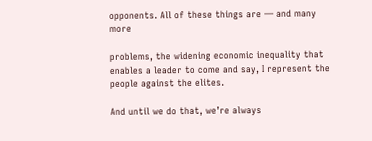opponents. All of these things are — and many more

problems, the widening economic inequality that enables a leader to come and say, I represent the people against the elites.

And until we do that, we’re always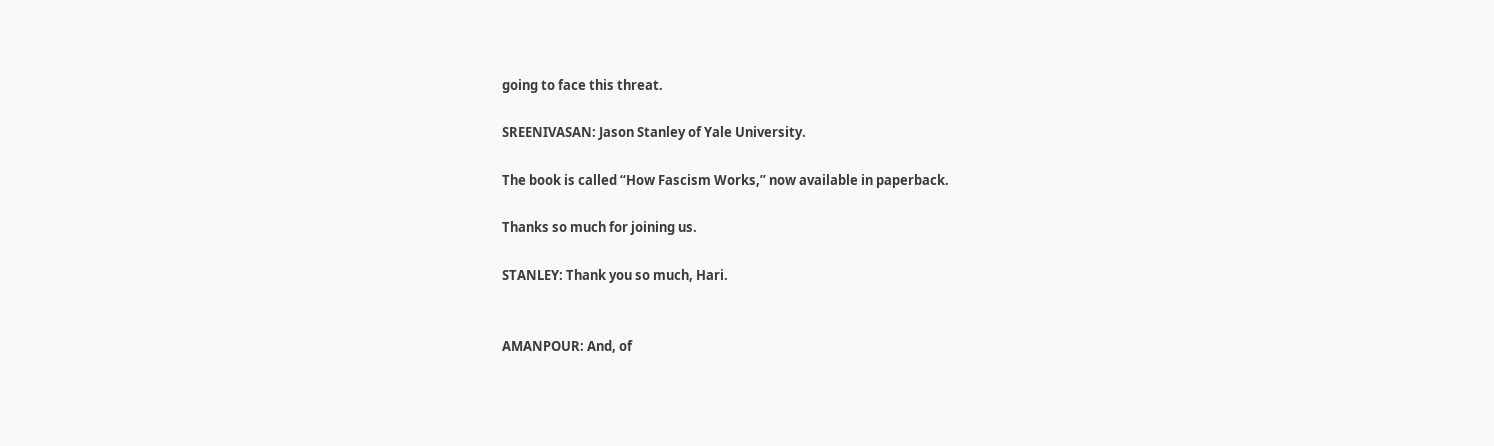going to face this threat.

SREENIVASAN: Jason Stanley of Yale University.

The book is called “How Fascism Works,” now available in paperback.

Thanks so much for joining us.

STANLEY: Thank you so much, Hari.


AMANPOUR: And, of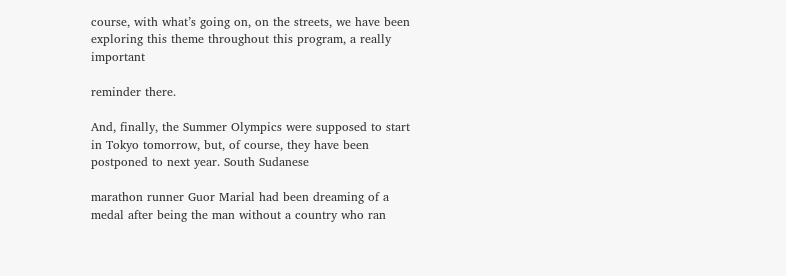course, with what’s going on, on the streets, we have been exploring this theme throughout this program, a really important

reminder there.

And, finally, the Summer Olympics were supposed to start in Tokyo tomorrow, but, of course, they have been postponed to next year. South Sudanese

marathon runner Guor Marial had been dreaming of a medal after being the man without a country who ran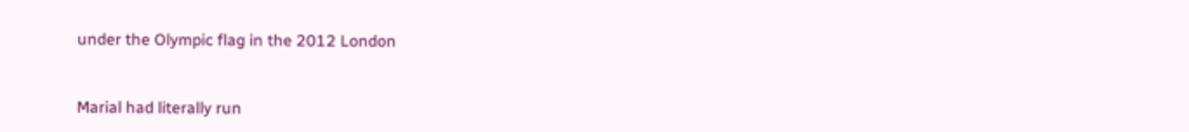under the Olympic flag in the 2012 London


Marial had literally run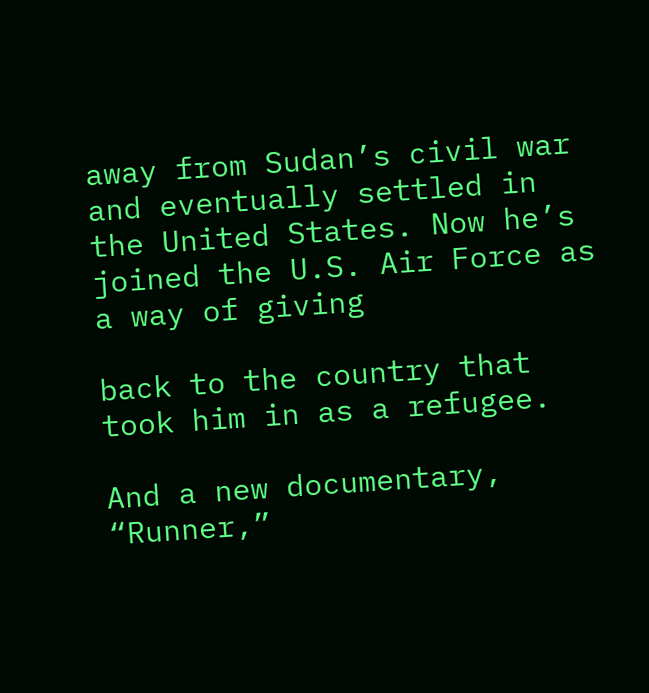away from Sudan’s civil war and eventually settled in the United States. Now he’s joined the U.S. Air Force as a way of giving

back to the country that took him in as a refugee.

And a new documentary, “Runner,”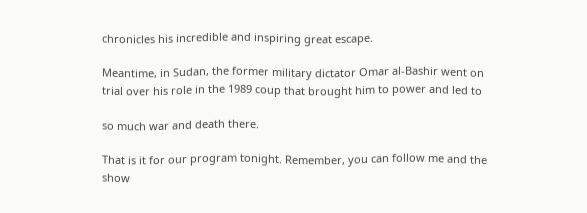chronicles his incredible and inspiring great escape.

Meantime, in Sudan, the former military dictator Omar al-Bashir went on trial over his role in the 1989 coup that brought him to power and led to

so much war and death there.

That is it for our program tonight. Remember, you can follow me and the show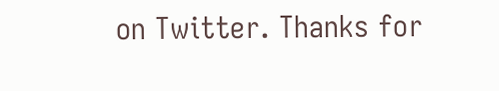on Twitter. Thanks for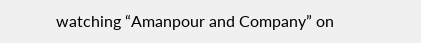watching “Amanpour and Company” on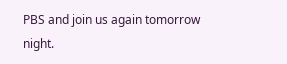PBS and join us again tomorrow night.